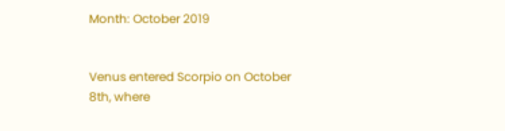Month: October 2019


Venus entered Scorpio on October 8th, where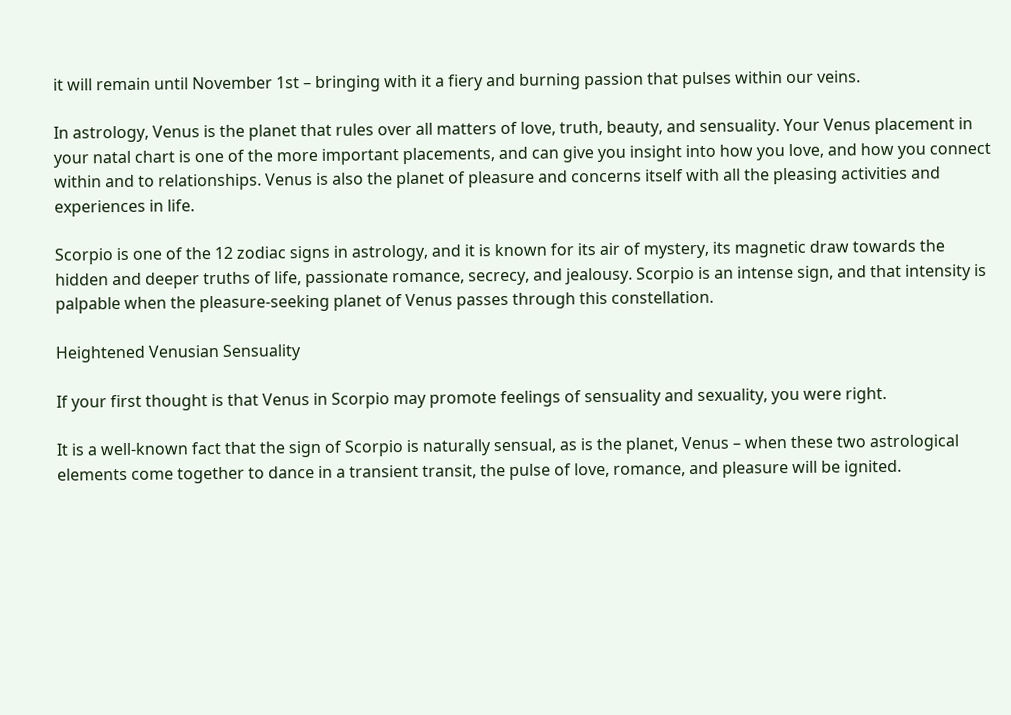it will remain until November 1st – bringing with it a fiery and burning passion that pulses within our veins.

In astrology, Venus is the planet that rules over all matters of love, truth, beauty, and sensuality. Your Venus placement in your natal chart is one of the more important placements, and can give you insight into how you love, and how you connect within and to relationships. Venus is also the planet of pleasure and concerns itself with all the pleasing activities and experiences in life.

Scorpio is one of the 12 zodiac signs in astrology, and it is known for its air of mystery, its magnetic draw towards the hidden and deeper truths of life, passionate romance, secrecy, and jealousy. Scorpio is an intense sign, and that intensity is palpable when the pleasure-seeking planet of Venus passes through this constellation.

Heightened Venusian Sensuality

If your first thought is that Venus in Scorpio may promote feelings of sensuality and sexuality, you were right.

It is a well-known fact that the sign of Scorpio is naturally sensual, as is the planet, Venus – when these two astrological elements come together to dance in a transient transit, the pulse of love, romance, and pleasure will be ignited.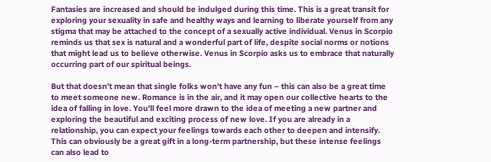Fantasies are increased and should be indulged during this time. This is a great transit for exploring your sexuality in safe and healthy ways and learning to liberate yourself from any stigma that may be attached to the concept of a sexually active individual. Venus in Scorpio reminds us that sex is natural and a wonderful part of life, despite social norms or notions that might lead us to believe otherwise. Venus in Scorpio asks us to embrace that naturally occurring part of our spiritual beings.

But that doesn’t mean that single folks won’t have any fun – this can also be a great time to meet someone new. Romance is in the air, and it may open our collective hearts to the idea of falling in love. You’ll feel more drawn to the idea of meeting a new partner and exploring the beautiful and exciting process of new love. If you are already in a relationship, you can expect your feelings towards each other to deepen and intensify. This can obviously be a great gift in a long-term partnership, but these intense feelings can also lead to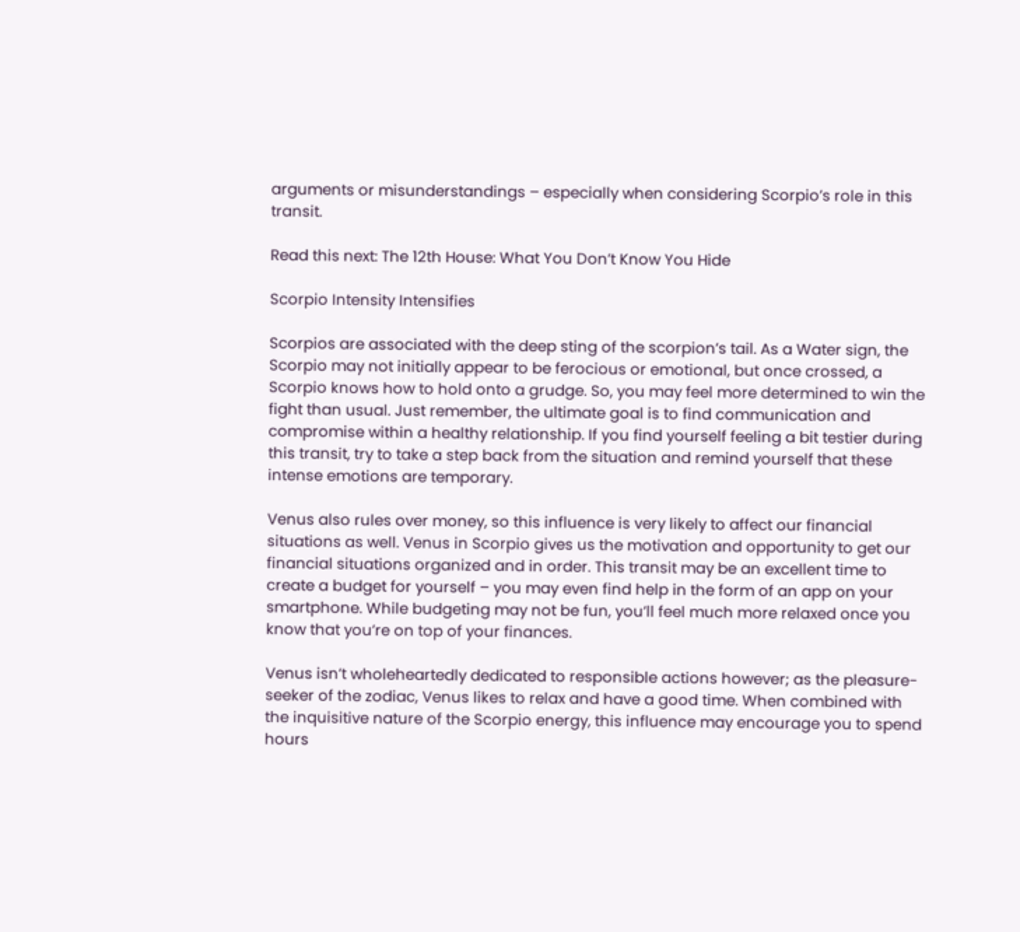arguments or misunderstandings – especially when considering Scorpio’s role in this transit.

Read this next: The 12th House: What You Don’t Know You Hide

Scorpio Intensity Intensifies

Scorpios are associated with the deep sting of the scorpion’s tail. As a Water sign, the Scorpio may not initially appear to be ferocious or emotional, but once crossed, a Scorpio knows how to hold onto a grudge. So, you may feel more determined to win the fight than usual. Just remember, the ultimate goal is to find communication and compromise within a healthy relationship. If you find yourself feeling a bit testier during this transit, try to take a step back from the situation and remind yourself that these intense emotions are temporary.

Venus also rules over money, so this influence is very likely to affect our financial situations as well. Venus in Scorpio gives us the motivation and opportunity to get our financial situations organized and in order. This transit may be an excellent time to create a budget for yourself – you may even find help in the form of an app on your smartphone. While budgeting may not be fun, you’ll feel much more relaxed once you know that you’re on top of your finances.

Venus isn’t wholeheartedly dedicated to responsible actions however; as the pleasure-seeker of the zodiac, Venus likes to relax and have a good time. When combined with the inquisitive nature of the Scorpio energy, this influence may encourage you to spend hours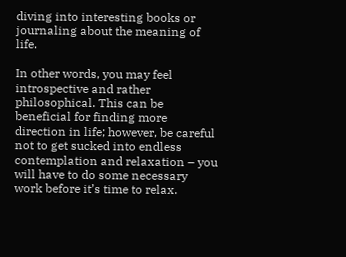diving into interesting books or journaling about the meaning of life.

In other words, you may feel introspective and rather philosophical. This can be beneficial for finding more direction in life; however, be careful not to get sucked into endless contemplation and relaxation – you will have to do some necessary work before it’s time to relax.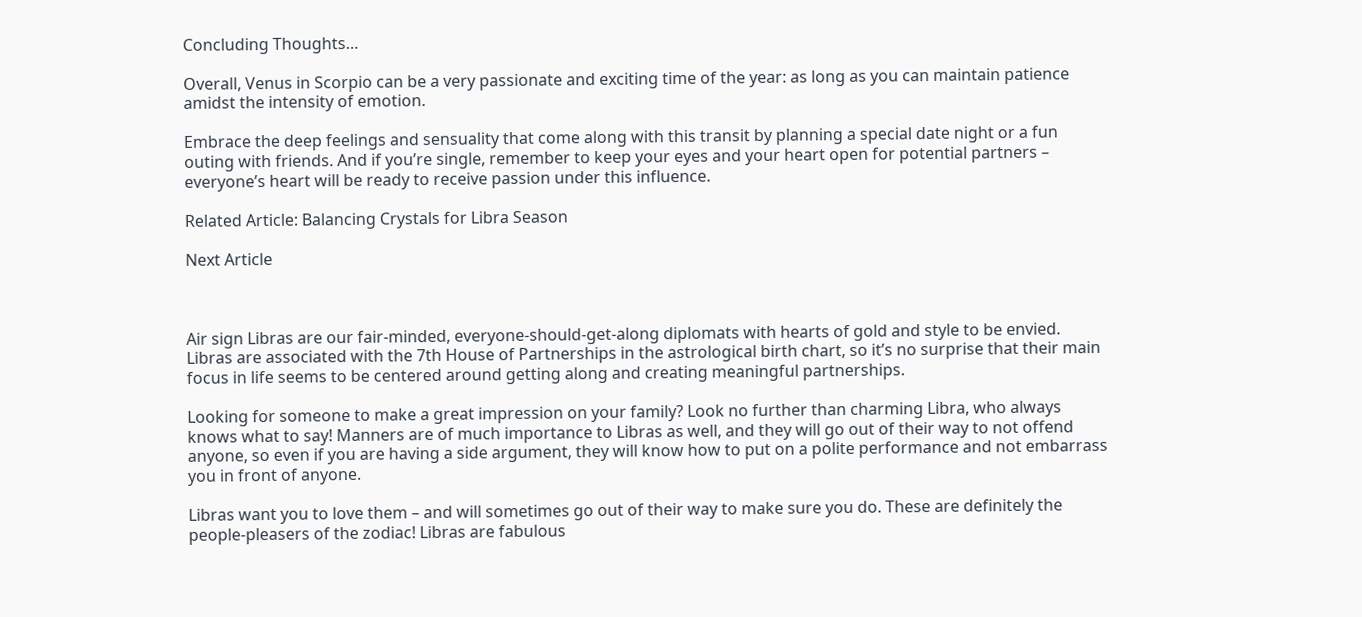Concluding Thoughts…

Overall, Venus in Scorpio can be a very passionate and exciting time of the year: as long as you can maintain patience amidst the intensity of emotion.

Embrace the deep feelings and sensuality that come along with this transit by planning a special date night or a fun outing with friends. And if you’re single, remember to keep your eyes and your heart open for potential partners – everyone’s heart will be ready to receive passion under this influence.

Related Article: Balancing Crystals for Libra Season

Next Article



Air sign Libras are our fair-minded, everyone-should-get-along diplomats with hearts of gold and style to be envied. Libras are associated with the 7th House of Partnerships in the astrological birth chart, so it’s no surprise that their main focus in life seems to be centered around getting along and creating meaningful partnerships.

Looking for someone to make a great impression on your family? Look no further than charming Libra, who always knows what to say! Manners are of much importance to Libras as well, and they will go out of their way to not offend anyone, so even if you are having a side argument, they will know how to put on a polite performance and not embarrass you in front of anyone.

Libras want you to love them – and will sometimes go out of their way to make sure you do. These are definitely the people-pleasers of the zodiac! Libras are fabulous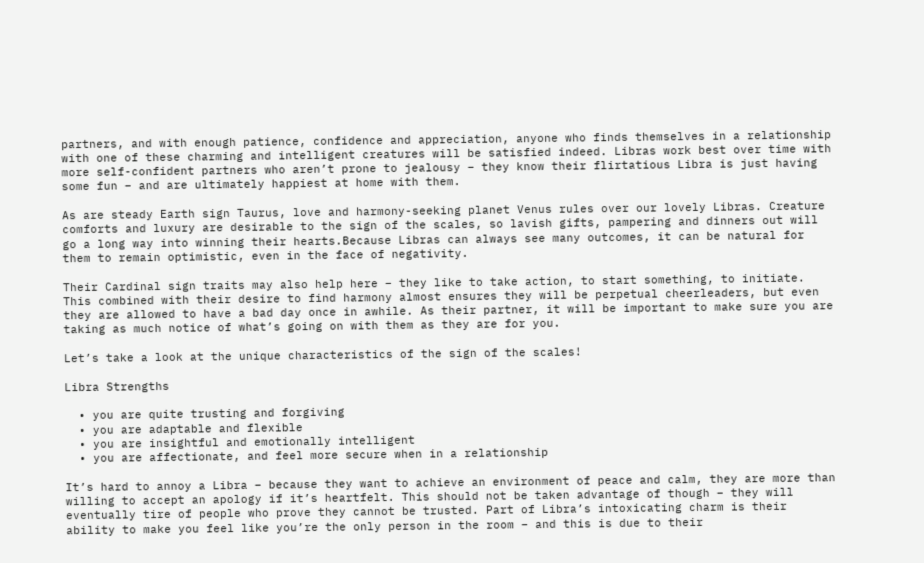partners, and with enough patience, confidence and appreciation, anyone who finds themselves in a relationship with one of these charming and intelligent creatures will be satisfied indeed. Libras work best over time with more self-confident partners who aren’t prone to jealousy – they know their flirtatious Libra is just having some fun – and are ultimately happiest at home with them.

As are steady Earth sign Taurus, love and harmony-seeking planet Venus rules over our lovely Libras. Creature comforts and luxury are desirable to the sign of the scales, so lavish gifts, pampering and dinners out will go a long way into winning their hearts.Because Libras can always see many outcomes, it can be natural for them to remain optimistic, even in the face of negativity.

Their Cardinal sign traits may also help here – they like to take action, to start something, to initiate. This combined with their desire to find harmony almost ensures they will be perpetual cheerleaders, but even they are allowed to have a bad day once in awhile. As their partner, it will be important to make sure you are taking as much notice of what’s going on with them as they are for you.

Let’s take a look at the unique characteristics of the sign of the scales!

Libra Strengths

  • you are quite trusting and forgiving
  • you are adaptable and flexible
  • you are insightful and emotionally intelligent
  • you are affectionate, and feel more secure when in a relationship

It’s hard to annoy a Libra – because they want to achieve an environment of peace and calm, they are more than willing to accept an apology if it’s heartfelt. This should not be taken advantage of though – they will eventually tire of people who prove they cannot be trusted. Part of Libra’s intoxicating charm is their ability to make you feel like you’re the only person in the room – and this is due to their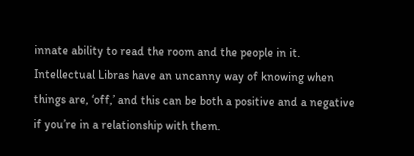innate ability to read the room and the people in it. Intellectual Libras have an uncanny way of knowing when things are, ‘off,’ and this can be both a positive and a negative if you’re in a relationship with them.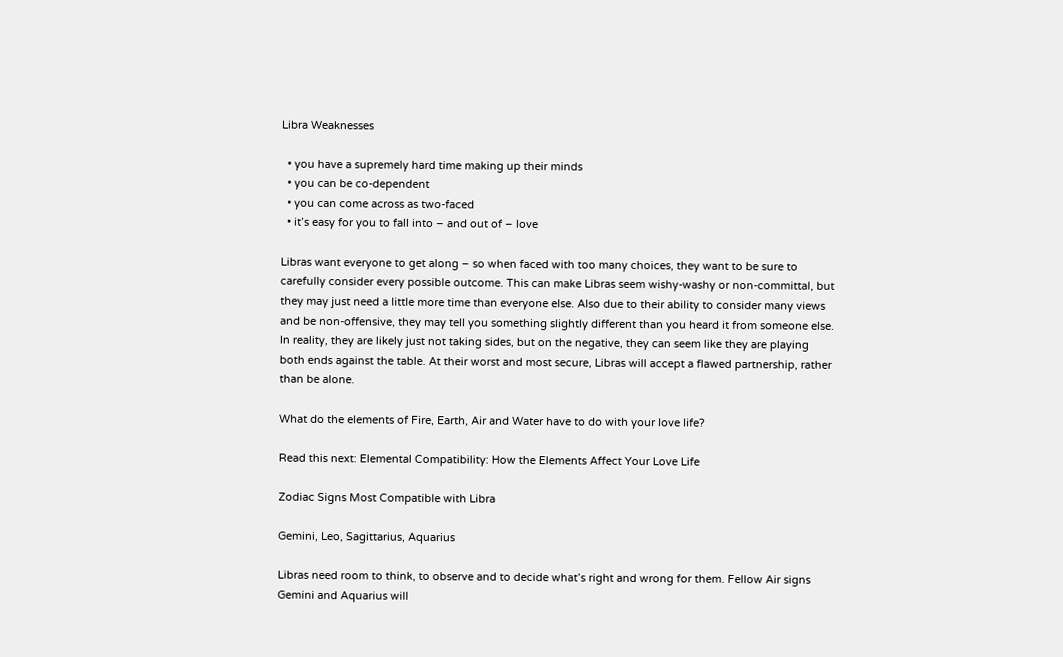Libra Weaknesses

  • you have a supremely hard time making up their minds
  • you can be co-dependent
  • you can come across as two-faced
  • it’s easy for you to fall into – and out of – love

Libras want everyone to get along – so when faced with too many choices, they want to be sure to carefully consider every possible outcome. This can make Libras seem wishy-washy or non-committal, but they may just need a little more time than everyone else. Also due to their ability to consider many views and be non-offensive, they may tell you something slightly different than you heard it from someone else. In reality, they are likely just not taking sides, but on the negative, they can seem like they are playing both ends against the table. At their worst and most secure, Libras will accept a flawed partnership, rather than be alone.

What do the elements of Fire, Earth, Air and Water have to do with your love life?

Read this next: Elemental Compatibility: How the Elements Affect Your Love Life

Zodiac Signs Most Compatible with Libra

Gemini, Leo, Sagittarius, Aquarius

Libras need room to think, to observe and to decide what’s right and wrong for them. Fellow Air signs Gemini and Aquarius will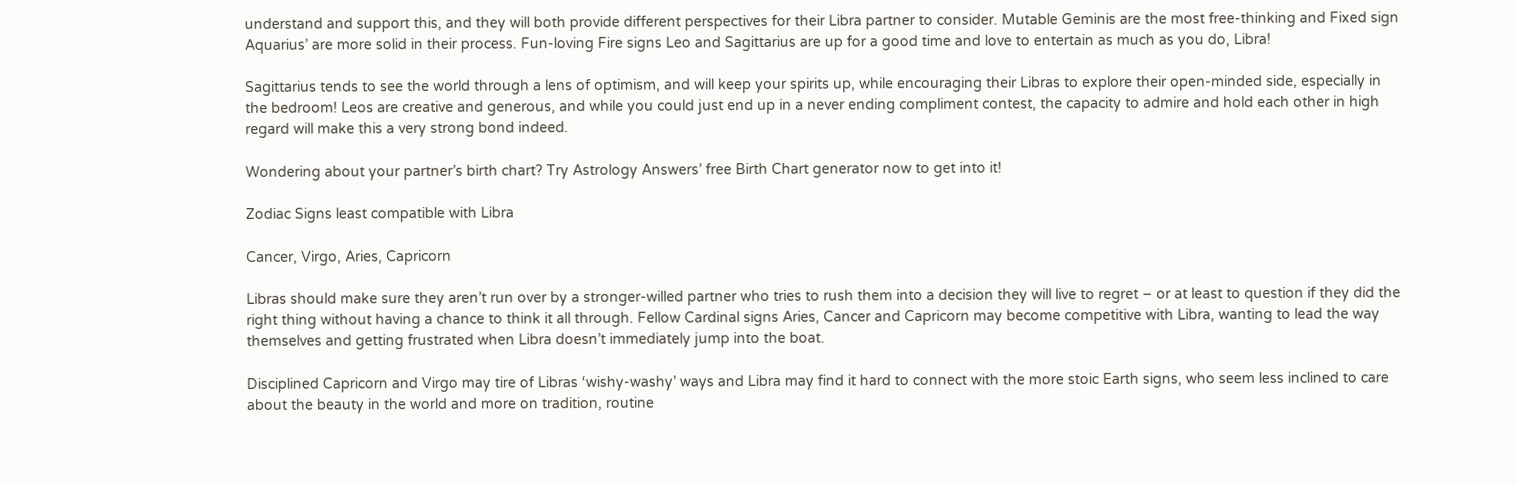understand and support this, and they will both provide different perspectives for their Libra partner to consider. Mutable Geminis are the most free-thinking and Fixed sign Aquarius’ are more solid in their process. Fun-loving Fire signs Leo and Sagittarius are up for a good time and love to entertain as much as you do, Libra!

Sagittarius tends to see the world through a lens of optimism, and will keep your spirits up, while encouraging their Libras to explore their open-minded side, especially in the bedroom! Leos are creative and generous, and while you could just end up in a never ending compliment contest, the capacity to admire and hold each other in high regard will make this a very strong bond indeed.

Wondering about your partner’s birth chart? Try Astrology Answers’ free Birth Chart generator now to get into it!

Zodiac Signs least compatible with Libra

Cancer, Virgo, Aries, Capricorn

Libras should make sure they aren’t run over by a stronger-willed partner who tries to rush them into a decision they will live to regret – or at least to question if they did the right thing without having a chance to think it all through. Fellow Cardinal signs Aries, Cancer and Capricorn may become competitive with Libra, wanting to lead the way themselves and getting frustrated when Libra doesn’t immediately jump into the boat.

Disciplined Capricorn and Virgo may tire of Libras ‘wishy-washy’ ways and Libra may find it hard to connect with the more stoic Earth signs, who seem less inclined to care about the beauty in the world and more on tradition, routine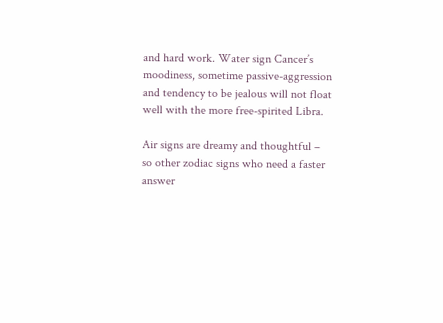and hard work. Water sign Cancer’s moodiness, sometime passive-aggression and tendency to be jealous will not float well with the more free-spirited Libra.

Air signs are dreamy and thoughtful – so other zodiac signs who need a faster answer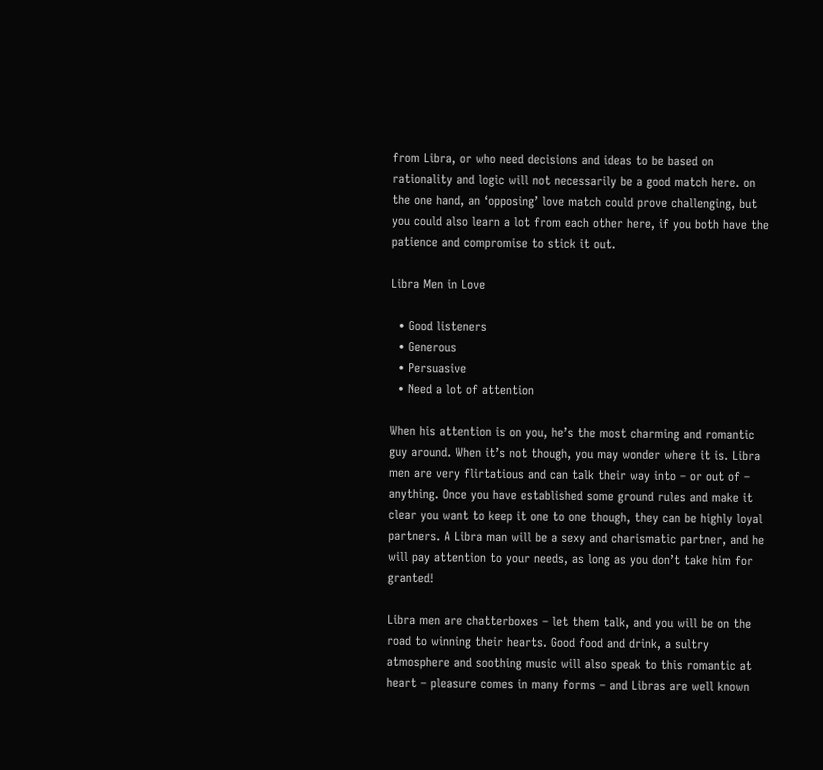from Libra, or who need decisions and ideas to be based on rationality and logic will not necessarily be a good match here. on the one hand, an ‘opposing’ love match could prove challenging, but you could also learn a lot from each other here, if you both have the patience and compromise to stick it out.

Libra Men in Love

  • Good listeners
  • Generous
  • Persuasive
  • Need a lot of attention

When his attention is on you, he’s the most charming and romantic guy around. When it’s not though, you may wonder where it is. Libra men are very flirtatious and can talk their way into – or out of – anything. Once you have established some ground rules and make it clear you want to keep it one to one though, they can be highly loyal partners. A Libra man will be a sexy and charismatic partner, and he will pay attention to your needs, as long as you don’t take him for granted!

Libra men are chatterboxes – let them talk, and you will be on the road to winning their hearts. Good food and drink, a sultry atmosphere and soothing music will also speak to this romantic at heart – pleasure comes in many forms – and Libras are well known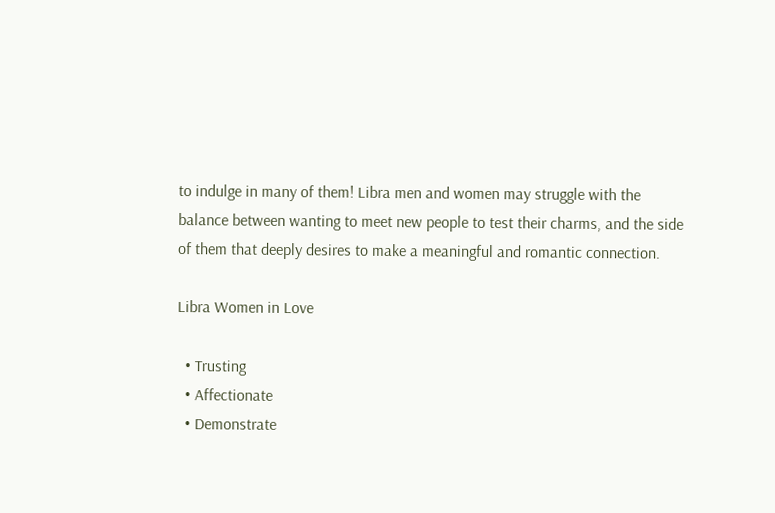to indulge in many of them! Libra men and women may struggle with the balance between wanting to meet new people to test their charms, and the side of them that deeply desires to make a meaningful and romantic connection.

Libra Women in Love

  • Trusting
  • Affectionate
  • Demonstrate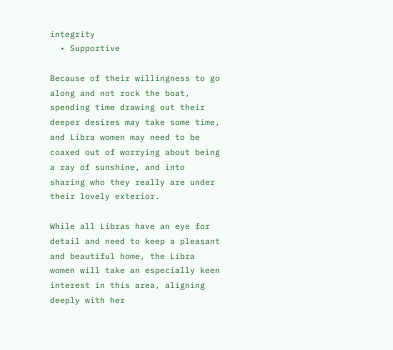integrity
  • Supportive

Because of their willingness to go along and not rock the boat, spending time drawing out their deeper desires may take some time, and Libra women may need to be coaxed out of worrying about being a ray of sunshine, and into sharing who they really are under their lovely exterior.

While all Libras have an eye for detail and need to keep a pleasant and beautiful home, the Libra women will take an especially keen interest in this area, aligning deeply with her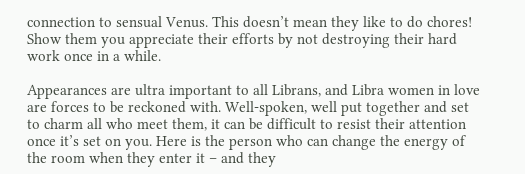connection to sensual Venus. This doesn’t mean they like to do chores! Show them you appreciate their efforts by not destroying their hard work once in a while.

Appearances are ultra important to all Librans, and Libra women in love are forces to be reckoned with. Well-spoken, well put together and set to charm all who meet them, it can be difficult to resist their attention once it’s set on you. Here is the person who can change the energy of the room when they enter it – and they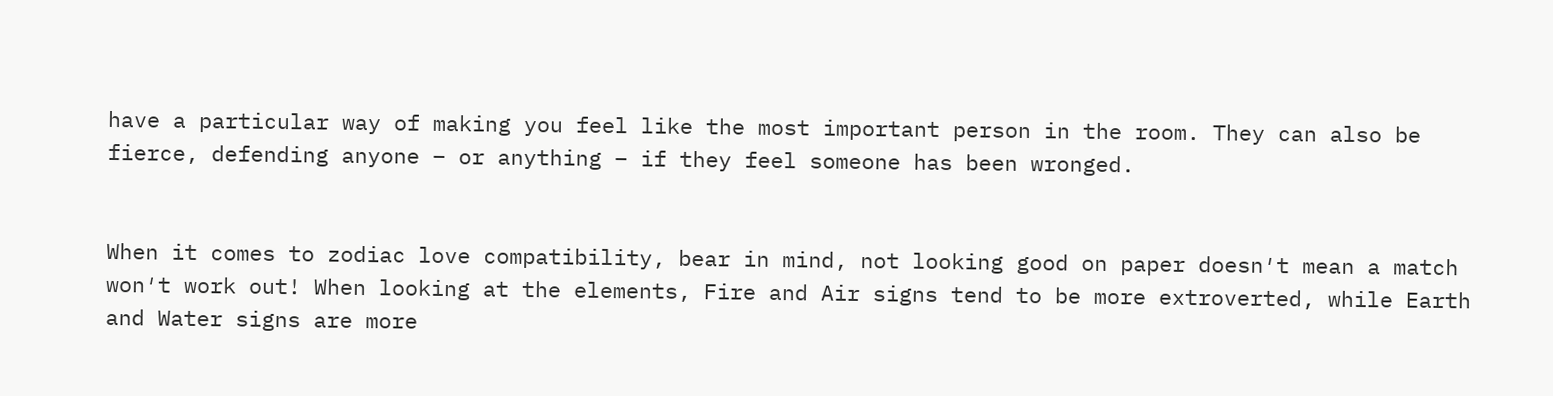have a particular way of making you feel like the most important person in the room. They can also be fierce, defending anyone – or anything – if they feel someone has been wronged.


When it comes to zodiac love compatibility, bear in mind, not looking good on paper doesn′t mean a match won′t work out! When looking at the elements, Fire and Air signs tend to be more extroverted, while Earth and Water signs are more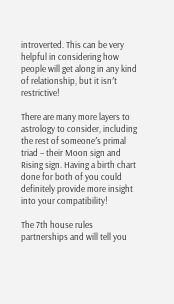introverted. This can be very helpful in considering how people will get along in any kind of relationship, but it isn′t restrictive!

There are many more layers to astrology to consider, including the rest of someone′s primal triad – their Moon sign and Rising sign. Having a birth chart done for both of you could definitely provide more insight into your compatibility!

The 7th house rules partnerships and will tell you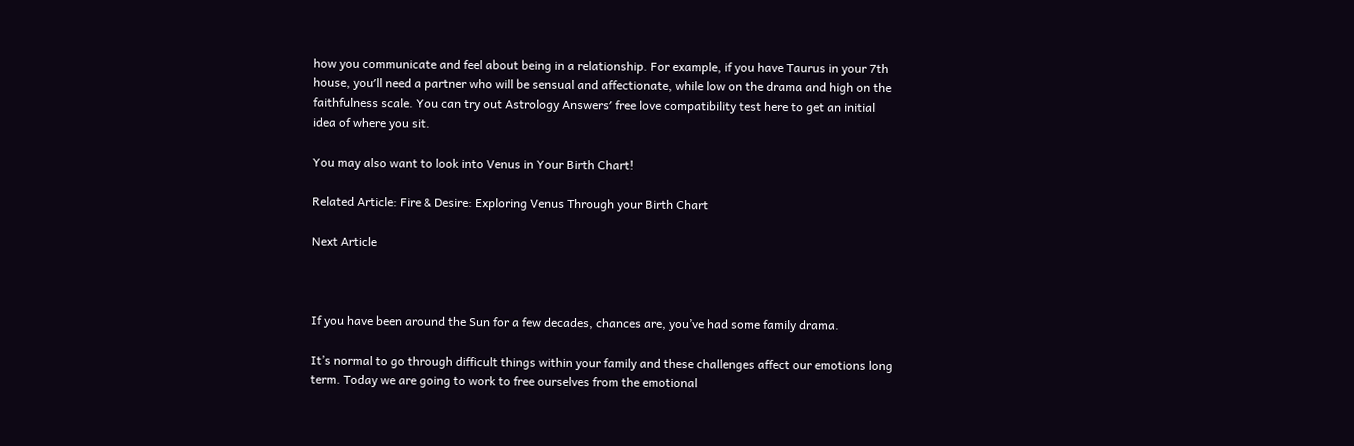how you communicate and feel about being in a relationship. For example, if you have Taurus in your 7th house, you′ll need a partner who will be sensual and affectionate, while low on the drama and high on the faithfulness scale. You can try out Astrology Answers′ free love compatibility test here to get an initial idea of where you sit.

You may also want to look into Venus in Your Birth Chart!

Related Article: Fire & Desire: Exploring Venus Through your Birth Chart

Next Article



If you have been around the Sun for a few decades, chances are, you’ve had some family drama.

It’s normal to go through difficult things within your family and these challenges affect our emotions long term. Today we are going to work to free ourselves from the emotional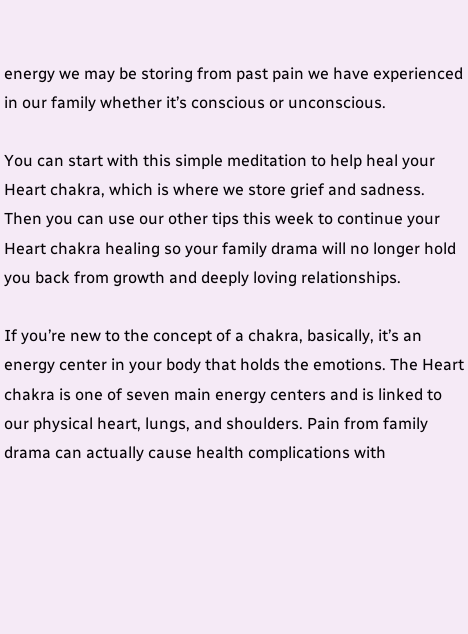energy we may be storing from past pain we have experienced in our family whether it’s conscious or unconscious.

You can start with this simple meditation to help heal your Heart chakra, which is where we store grief and sadness. Then you can use our other tips this week to continue your Heart chakra healing so your family drama will no longer hold you back from growth and deeply loving relationships.

If you’re new to the concept of a chakra, basically, it’s an energy center in your body that holds the emotions. The Heart chakra is one of seven main energy centers and is linked to our physical heart, lungs, and shoulders. Pain from family drama can actually cause health complications with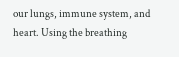our lungs, immune system, and heart. Using the breathing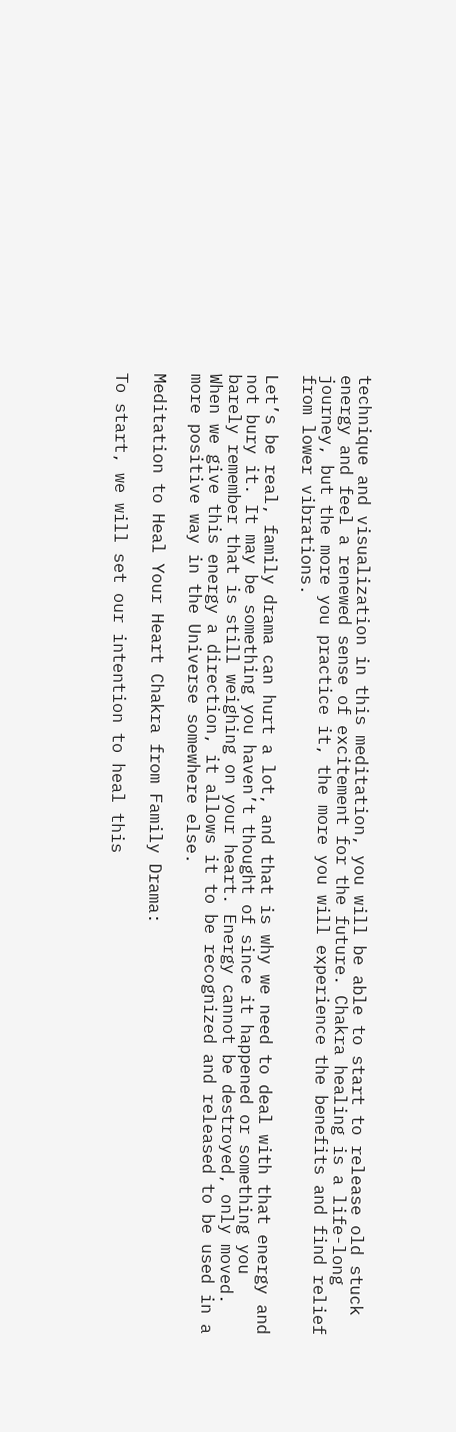technique and visualization in this meditation, you will be able to start to release old stuck energy and feel a renewed sense of excitement for the future. Chakra healing is a life-long journey, but the more you practice it, the more you will experience the benefits and find relief from lower vibrations.

Let’s be real, family drama can hurt a lot, and that is why we need to deal with that energy and not bury it. It may be something you haven’t thought of since it happened or something you barely remember that is still weighing on your heart. Energy cannot be destroyed, only moved. When we give this energy a direction, it allows it to be recognized and released to be used in a more positive way in the Universe somewhere else.

Meditation to Heal Your Heart Chakra from Family Drama:

To start, we will set our intention to heal this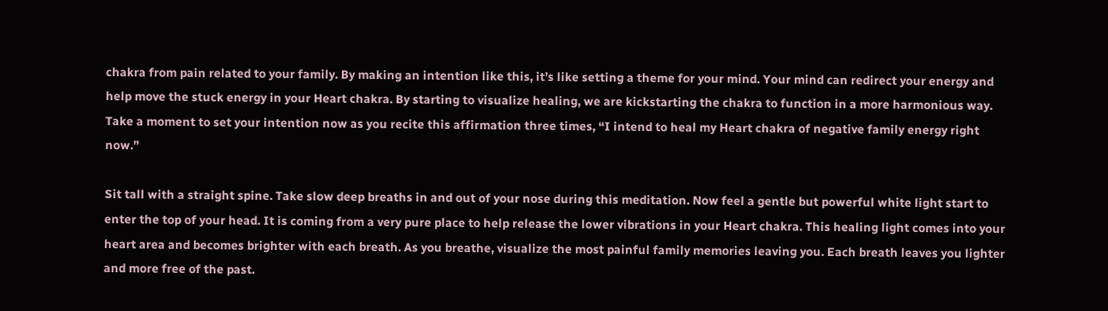chakra from pain related to your family. By making an intention like this, it’s like setting a theme for your mind. Your mind can redirect your energy and help move the stuck energy in your Heart chakra. By starting to visualize healing, we are kickstarting the chakra to function in a more harmonious way. Take a moment to set your intention now as you recite this affirmation three times, “I intend to heal my Heart chakra of negative family energy right now.”

Sit tall with a straight spine. Take slow deep breaths in and out of your nose during this meditation. Now feel a gentle but powerful white light start to enter the top of your head. It is coming from a very pure place to help release the lower vibrations in your Heart chakra. This healing light comes into your heart area and becomes brighter with each breath. As you breathe, visualize the most painful family memories leaving you. Each breath leaves you lighter and more free of the past.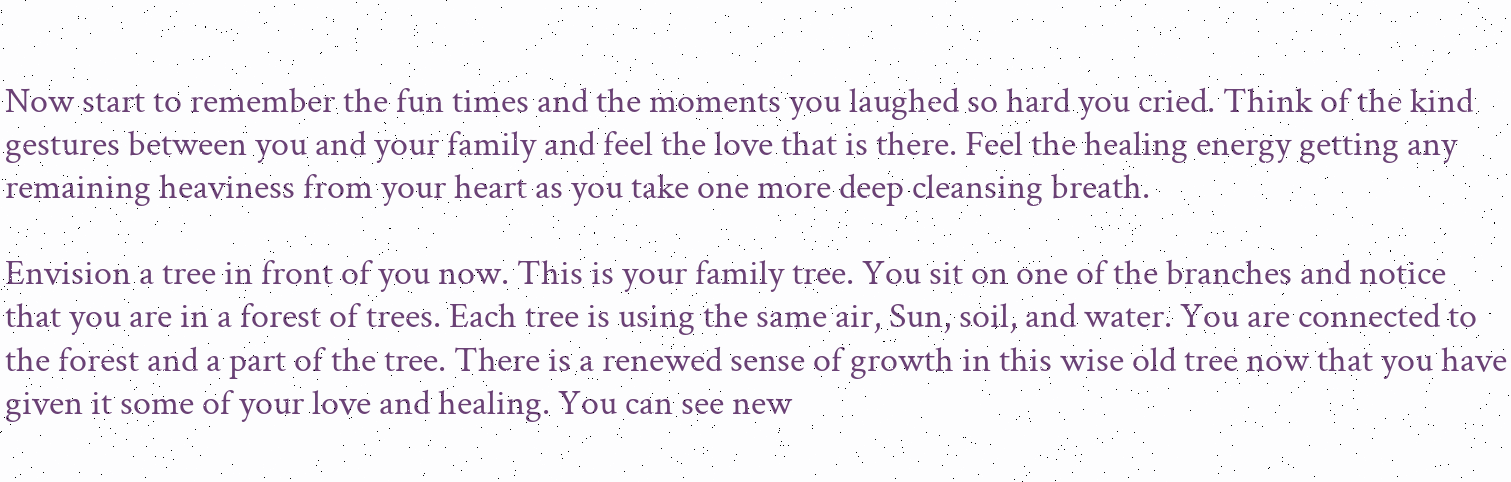Now start to remember the fun times and the moments you laughed so hard you cried. Think of the kind gestures between you and your family and feel the love that is there. Feel the healing energy getting any remaining heaviness from your heart as you take one more deep cleansing breath.

Envision a tree in front of you now. This is your family tree. You sit on one of the branches and notice that you are in a forest of trees. Each tree is using the same air, Sun, soil, and water. You are connected to the forest and a part of the tree. There is a renewed sense of growth in this wise old tree now that you have given it some of your love and healing. You can see new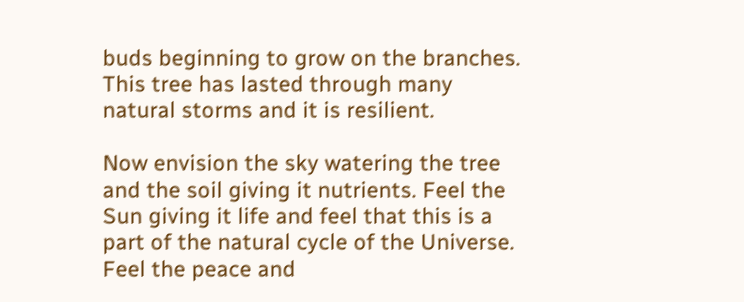buds beginning to grow on the branches. This tree has lasted through many natural storms and it is resilient.

Now envision the sky watering the tree and the soil giving it nutrients. Feel the Sun giving it life and feel that this is a part of the natural cycle of the Universe. Feel the peace and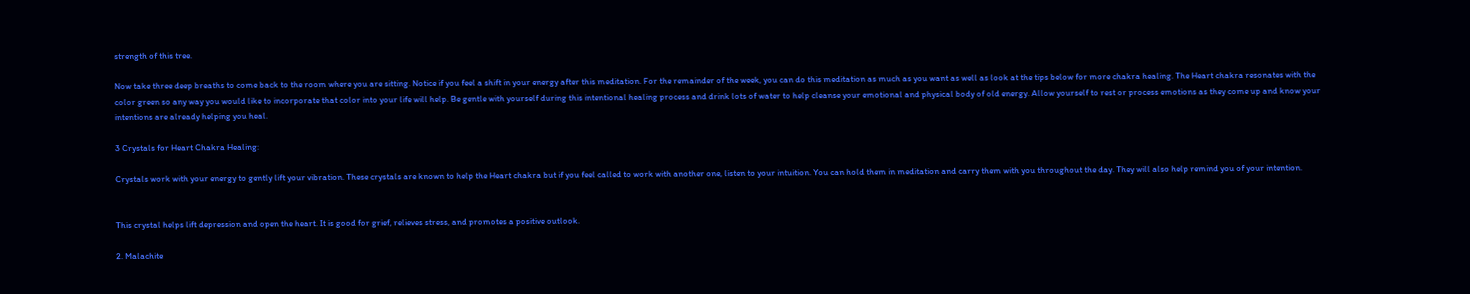strength of this tree.

Now take three deep breaths to come back to the room where you are sitting. Notice if you feel a shift in your energy after this meditation. For the remainder of the week, you can do this meditation as much as you want as well as look at the tips below for more chakra healing. The Heart chakra resonates with the color green so any way you would like to incorporate that color into your life will help. Be gentle with yourself during this intentional healing process and drink lots of water to help cleanse your emotional and physical body of old energy. Allow yourself to rest or process emotions as they come up and know your intentions are already helping you heal.

3 Crystals for Heart Chakra Healing:

Crystals work with your energy to gently lift your vibration. These crystals are known to help the Heart chakra but if you feel called to work with another one, listen to your intuition. You can hold them in meditation and carry them with you throughout the day. They will also help remind you of your intention.


This crystal helps lift depression and open the heart. It is good for grief, relieves stress, and promotes a positive outlook.

2. Malachite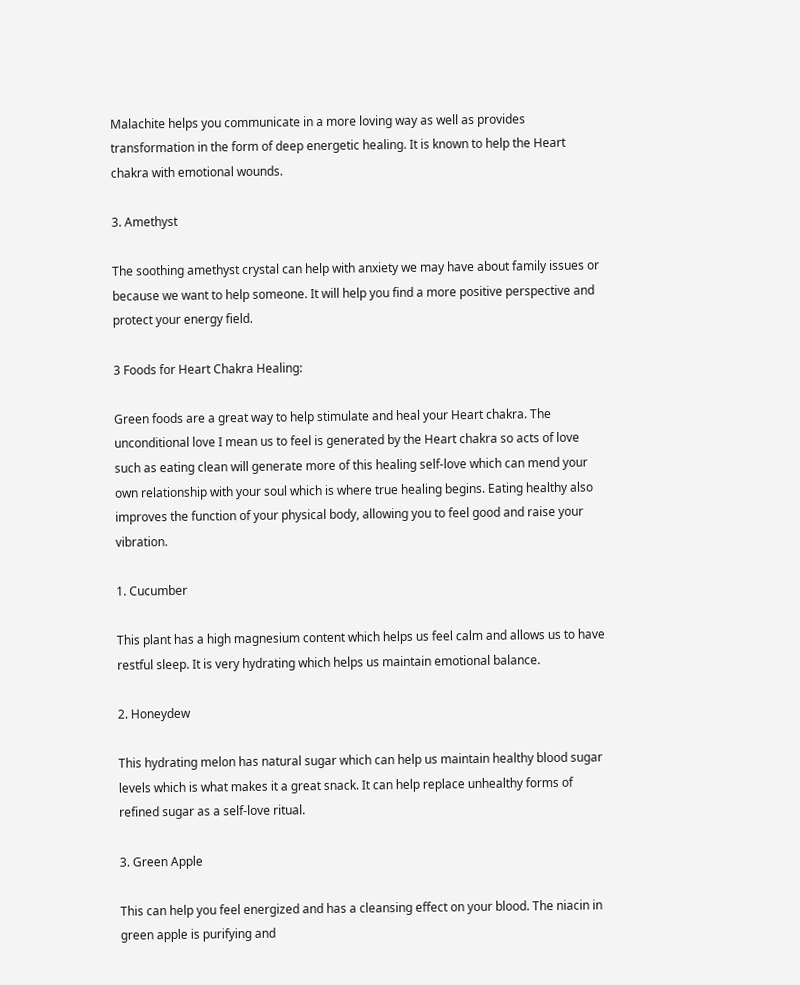Malachite helps you communicate in a more loving way as well as provides transformation in the form of deep energetic healing. It is known to help the Heart chakra with emotional wounds.

3. Amethyst

The soothing amethyst crystal can help with anxiety we may have about family issues or because we want to help someone. It will help you find a more positive perspective and protect your energy field.

3 Foods for Heart Chakra Healing:

Green foods are a great way to help stimulate and heal your Heart chakra. The unconditional love I mean us to feel is generated by the Heart chakra so acts of love such as eating clean will generate more of this healing self-love which can mend your own relationship with your soul which is where true healing begins. Eating healthy also improves the function of your physical body, allowing you to feel good and raise your vibration.

1. Cucumber

This plant has a high magnesium content which helps us feel calm and allows us to have restful sleep. It is very hydrating which helps us maintain emotional balance.

2. Honeydew

This hydrating melon has natural sugar which can help us maintain healthy blood sugar levels which is what makes it a great snack. It can help replace unhealthy forms of refined sugar as a self-love ritual.

3. Green Apple

This can help you feel energized and has a cleansing effect on your blood. The niacin in green apple is purifying and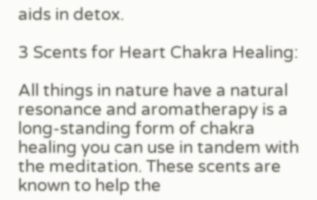aids in detox.

3 Scents for Heart Chakra Healing:

All things in nature have a natural resonance and aromatherapy is a long-standing form of chakra healing you can use in tandem with the meditation. These scents are known to help the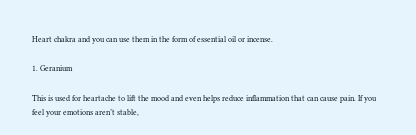Heart chakra and you can use them in the form of essential oil or incense.

1. Geranium

This is used for heartache to lift the mood and even helps reduce inflammation that can cause pain. If you feel your emotions aren’t stable,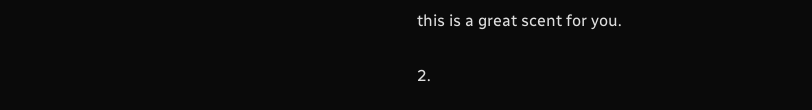this is a great scent for you.

2.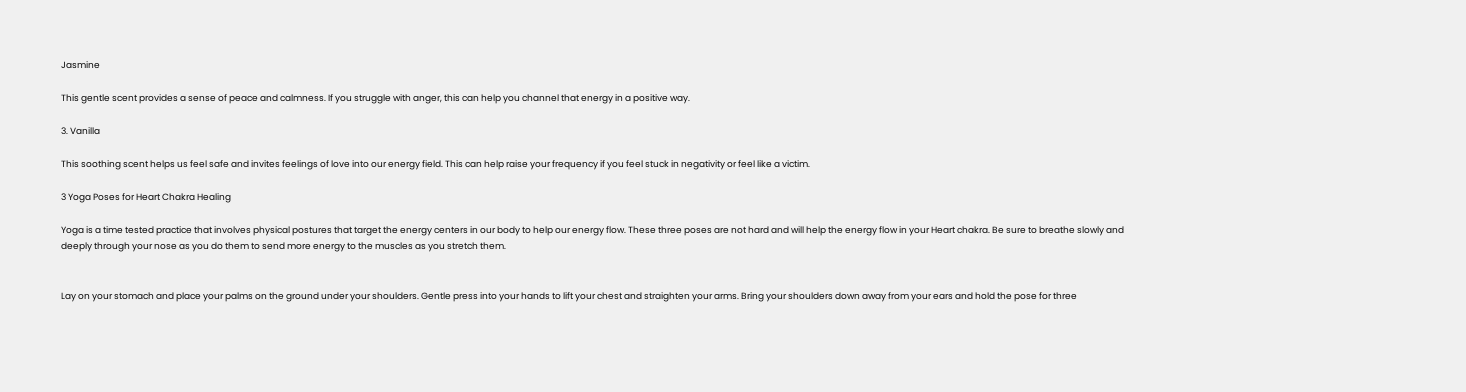Jasmine

This gentle scent provides a sense of peace and calmness. If you struggle with anger, this can help you channel that energy in a positive way.

3. Vanilla

This soothing scent helps us feel safe and invites feelings of love into our energy field. This can help raise your frequency if you feel stuck in negativity or feel like a victim.

3 Yoga Poses for Heart Chakra Healing

Yoga is a time tested practice that involves physical postures that target the energy centers in our body to help our energy flow. These three poses are not hard and will help the energy flow in your Heart chakra. Be sure to breathe slowly and deeply through your nose as you do them to send more energy to the muscles as you stretch them.


Lay on your stomach and place your palms on the ground under your shoulders. Gentle press into your hands to lift your chest and straighten your arms. Bring your shoulders down away from your ears and hold the pose for three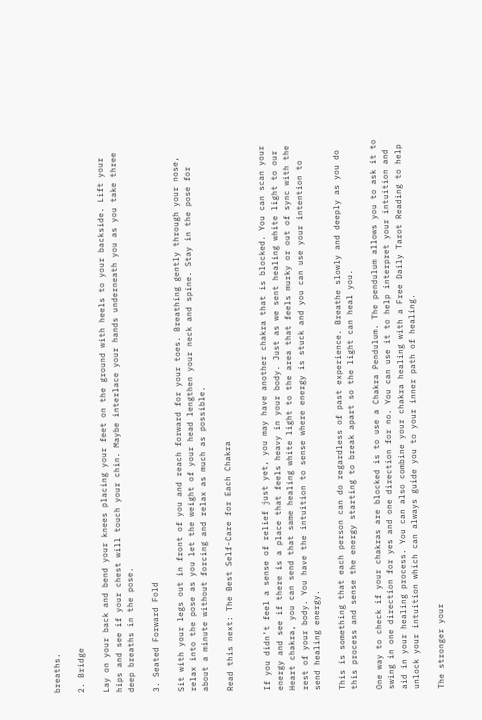breaths.

2. Bridge

Lay on your back and bend your knees placing your feet on the ground with heels to your backside. Lift your hips and see if your chest will touch your chin. Maybe interlace your hands underneath you as you take three deep breaths in the pose.

3. Seated Forward Fold

Sit with your legs out in front of you and reach forward for your toes. Breathing gently through your nose, relax into the pose as you let the weight of your head lengthen your neck and spine. Stay in the pose for about a minute without forcing and relax as much as possible.

Read this next: The Best Self-Care for Each Chakra


If you didn’t feel a sense of relief just yet, you may have another chakra that is blocked. You can scan your energy and see if there is a place that feels heavy in your body. Just as we sent healing white light to our Heart chakra, you can send that same healing white light to the area that feels murky or out of sync with the rest of your body. You have the intuition to sense where energy is stuck and you can use your intention to send healing energy.

This is something that each person can do regardless of past experience. Breathe slowly and deeply as you do this process and sense the energy starting to break apart so the light can heal you.

One way to check if your chakras are blocked is to use a Chakra Pendulum. The pendulum allows you to ask it to swing in one direction for yes and one direction for no. You can use it to help interpret your intuition and aid in your healing process. You can also combine your chakra healing with a Free Daily Tarot Reading to help unlock your intuition which can always guide you to your inner path of healing.

The stronger your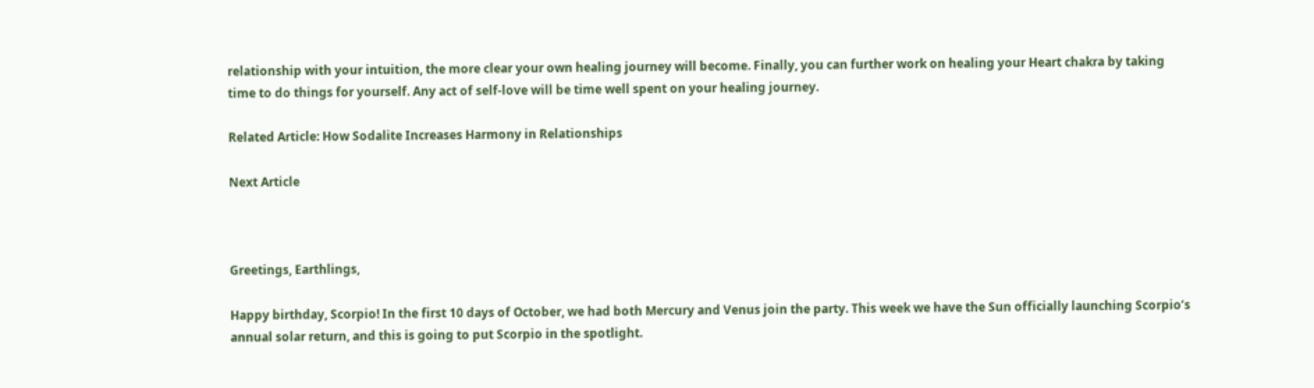relationship with your intuition, the more clear your own healing journey will become. Finally, you can further work on healing your Heart chakra by taking time to do things for yourself. Any act of self-love will be time well spent on your healing journey.

Related Article: How Sodalite Increases Harmony in Relationships

Next Article



Greetings, Earthlings,

Happy birthday, Scorpio! In the first 10 days of October, we had both Mercury and Venus join the party. This week we have the Sun officially launching Scorpio’s annual solar return, and this is going to put Scorpio in the spotlight.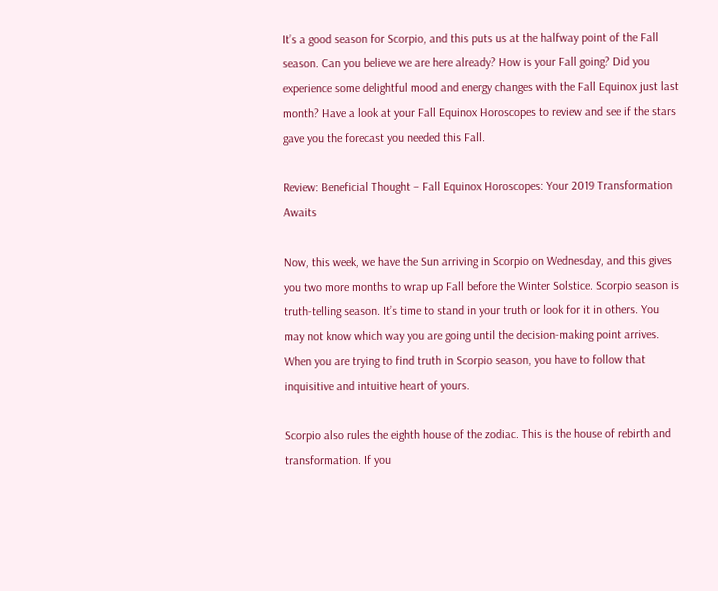It’s a good season for Scorpio, and this puts us at the halfway point of the Fall season. Can you believe we are here already? How is your Fall going? Did you experience some delightful mood and energy changes with the Fall Equinox just last month? Have a look at your Fall Equinox Horoscopes to review and see if the stars gave you the forecast you needed this Fall.

Review: Beneficial Thought – Fall Equinox Horoscopes: Your 2019 Transformation Awaits

Now, this week, we have the Sun arriving in Scorpio on Wednesday, and this gives you two more months to wrap up Fall before the Winter Solstice. Scorpio season is truth-telling season. It’s time to stand in your truth or look for it in others. You may not know which way you are going until the decision-making point arrives. When you are trying to find truth in Scorpio season, you have to follow that inquisitive and intuitive heart of yours.

Scorpio also rules the eighth house of the zodiac. This is the house of rebirth and transformation. If you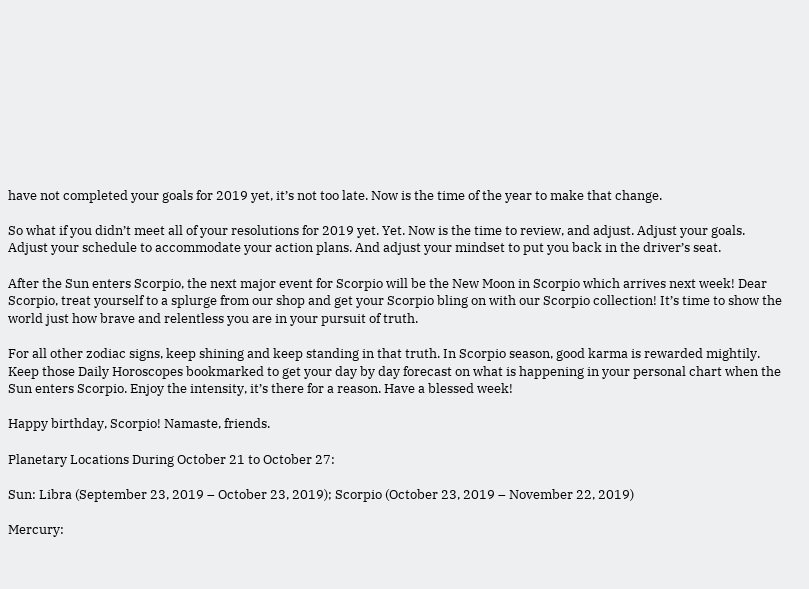have not completed your goals for 2019 yet, it’s not too late. Now is the time of the year to make that change.

So what if you didn’t meet all of your resolutions for 2019 yet. Yet. Now is the time to review, and adjust. Adjust your goals. Adjust your schedule to accommodate your action plans. And adjust your mindset to put you back in the driver’s seat.

After the Sun enters Scorpio, the next major event for Scorpio will be the New Moon in Scorpio which arrives next week! Dear Scorpio, treat yourself to a splurge from our shop and get your Scorpio bling on with our Scorpio collection! It’s time to show the world just how brave and relentless you are in your pursuit of truth.

For all other zodiac signs, keep shining and keep standing in that truth. In Scorpio season, good karma is rewarded mightily. Keep those Daily Horoscopes bookmarked to get your day by day forecast on what is happening in your personal chart when the Sun enters Scorpio. Enjoy the intensity, it’s there for a reason. Have a blessed week!

Happy birthday, Scorpio! Namaste, friends.

Planetary Locations During October 21 to October 27:

Sun: Libra (September 23, 2019 – October 23, 2019); Scorpio (October 23, 2019 – November 22, 2019)

Mercury: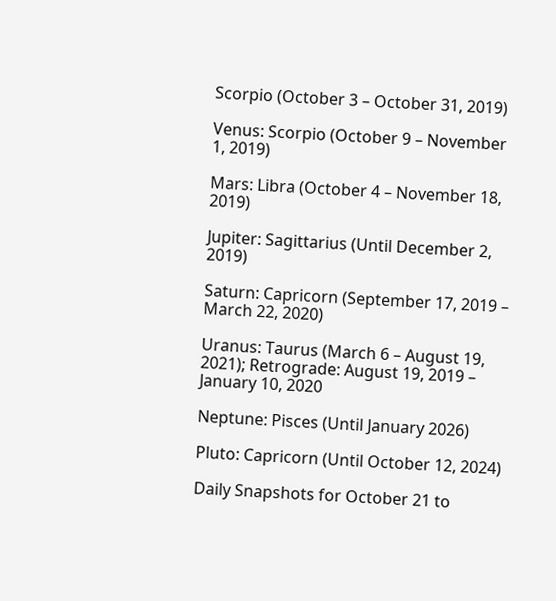Scorpio (October 3 – October 31, 2019)

Venus: Scorpio (October 9 – November 1, 2019)

Mars: Libra (October 4 – November 18, 2019)

Jupiter: Sagittarius (Until December 2, 2019)

Saturn: Capricorn (September 17, 2019 – March 22, 2020)

Uranus: Taurus (March 6 – August 19, 2021); Retrograde: August 19, 2019 – January 10, 2020

Neptune: Pisces (Until January 2026)

Pluto: Capricorn (Until October 12, 2024)

Daily Snapshots for October 21 to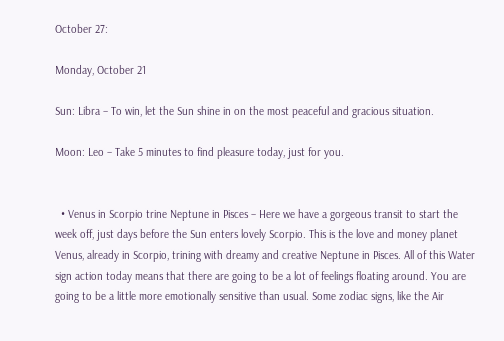October 27:

Monday, October 21

Sun: Libra – To win, let the Sun shine in on the most peaceful and gracious situation.

Moon: Leo – Take 5 minutes to find pleasure today, just for you.


  • Venus in Scorpio trine Neptune in Pisces – Here we have a gorgeous transit to start the week off, just days before the Sun enters lovely Scorpio. This is the love and money planet Venus, already in Scorpio, trining with dreamy and creative Neptune in Pisces. All of this Water sign action today means that there are going to be a lot of feelings floating around. You are going to be a little more emotionally sensitive than usual. Some zodiac signs, like the Air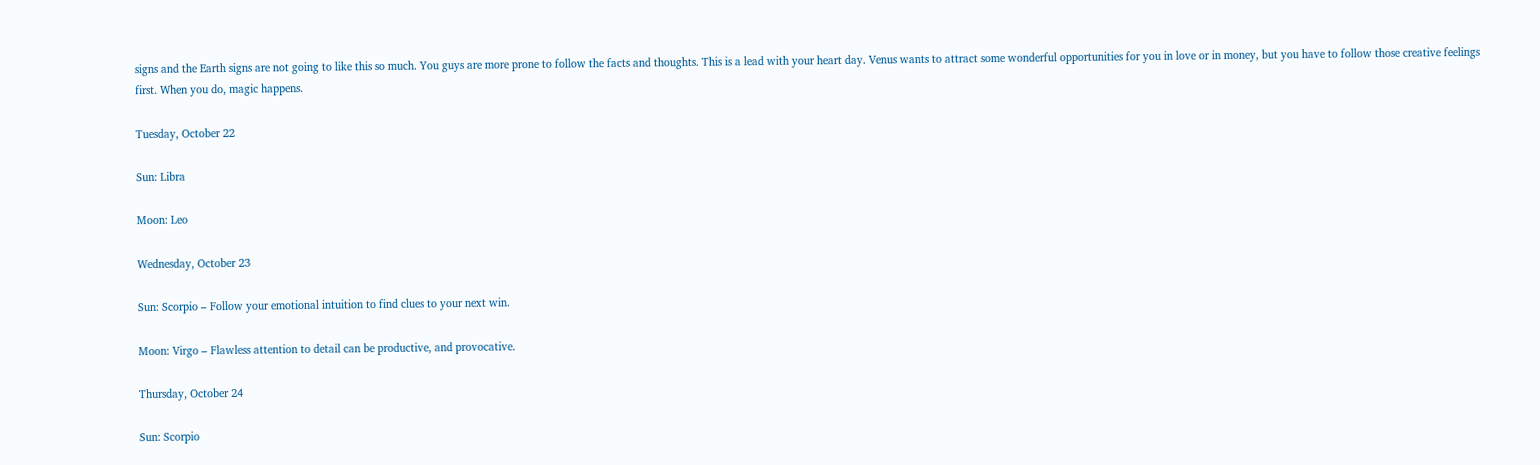signs and the Earth signs are not going to like this so much. You guys are more prone to follow the facts and thoughts. This is a lead with your heart day. Venus wants to attract some wonderful opportunities for you in love or in money, but you have to follow those creative feelings first. When you do, magic happens.

Tuesday, October 22

Sun: Libra

Moon: Leo

Wednesday, October 23

Sun: Scorpio – Follow your emotional intuition to find clues to your next win.

Moon: Virgo – Flawless attention to detail can be productive, and provocative.

Thursday, October 24

Sun: Scorpio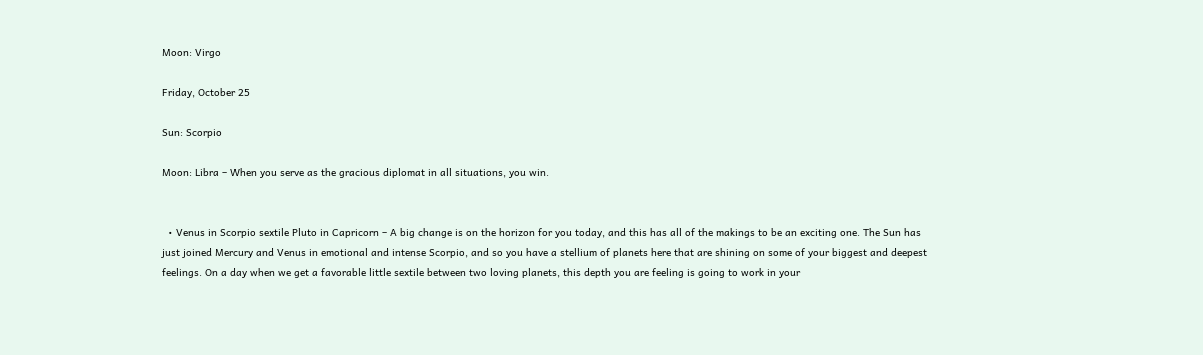Moon: Virgo

Friday, October 25

Sun: Scorpio

Moon: Libra – When you serve as the gracious diplomat in all situations, you win.


  • Venus in Scorpio sextile Pluto in Capricorn – A big change is on the horizon for you today, and this has all of the makings to be an exciting one. The Sun has just joined Mercury and Venus in emotional and intense Scorpio, and so you have a stellium of planets here that are shining on some of your biggest and deepest feelings. On a day when we get a favorable little sextile between two loving planets, this depth you are feeling is going to work in your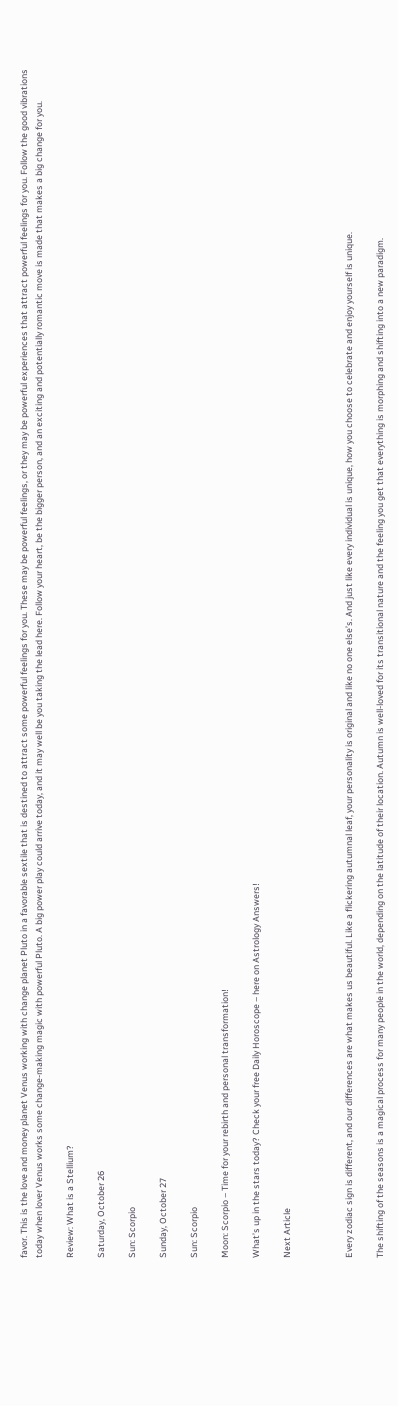favor. This is the love and money planet Venus working with change planet Pluto in a favorable sextile that is destined to attract some powerful feelings for you. These may be powerful feelings, or they may be powerful experiences that attract powerful feelings for you. Follow the good vibrations today when lover Venus works some change-making magic with powerful Pluto. A big power play could arrive today, and it may well be you taking the lead here. Follow your heart, be the bigger person, and an exciting and potentially romantic move is made that makes a big change for you.

Review: What is a Stellium?

Saturday, October 26

Sun: Scorpio

Sunday, October 27

Sun: Scorpio

Moon: Scorpio – Time for your rebirth and personal transformation!

What’s up in the stars today? Check your free Daily Horoscope – here on Astrology Answers!

Next Article



Every zodiac sign is different, and our differences are what makes us beautiful. Like a flickering autumnal leaf, your personality is original and like no one else’s. And just like every individual is unique, how you choose to celebrate and enjoy yourself is unique.

The shifting of the seasons is a magical process for many people in the world, depending on the latitude of their location. Autumn is well-loved for its transitional nature and the feeling you get that everything is morphing and shifting into a new paradigm.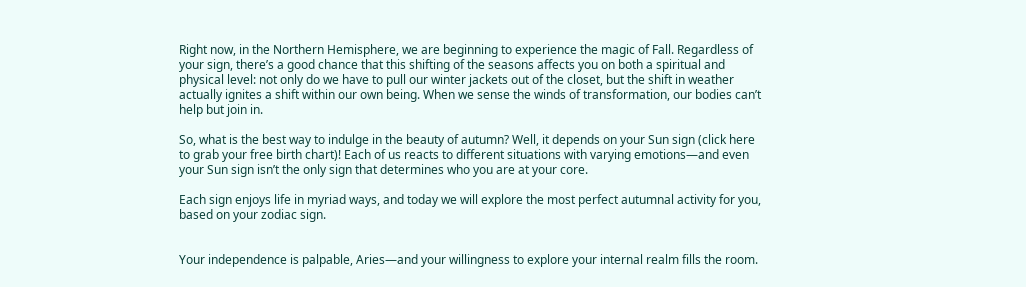Right now, in the Northern Hemisphere, we are beginning to experience the magic of Fall. Regardless of your sign, there’s a good chance that this shifting of the seasons affects you on both a spiritual and physical level: not only do we have to pull our winter jackets out of the closet, but the shift in weather actually ignites a shift within our own being. When we sense the winds of transformation, our bodies can’t help but join in.

So, what is the best way to indulge in the beauty of autumn? Well, it depends on your Sun sign (click here to grab your free birth chart)! Each of us reacts to different situations with varying emotions—and even your Sun sign isn’t the only sign that determines who you are at your core.

Each sign enjoys life in myriad ways, and today we will explore the most perfect autumnal activity for you, based on your zodiac sign.


Your independence is palpable, Aries—and your willingness to explore your internal realm fills the room.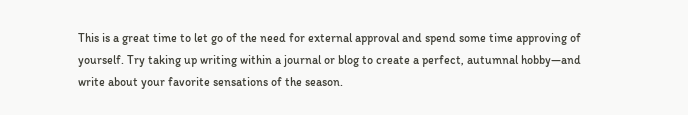This is a great time to let go of the need for external approval and spend some time approving of yourself. Try taking up writing within a journal or blog to create a perfect, autumnal hobby—and write about your favorite sensations of the season.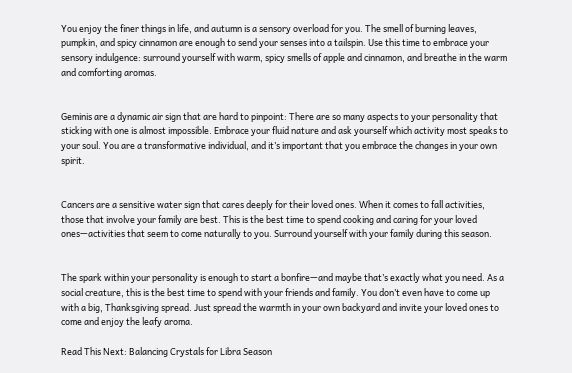You enjoy the finer things in life, and autumn is a sensory overload for you. The smell of burning leaves, pumpkin, and spicy cinnamon are enough to send your senses into a tailspin. Use this time to embrace your sensory indulgence: surround yourself with warm, spicy smells of apple and cinnamon, and breathe in the warm and comforting aromas.


Geminis are a dynamic air sign that are hard to pinpoint: There are so many aspects to your personality that sticking with one is almost impossible. Embrace your fluid nature and ask yourself which activity most speaks to your soul. You are a transformative individual, and it’s important that you embrace the changes in your own spirit.


Cancers are a sensitive water sign that cares deeply for their loved ones. When it comes to fall activities, those that involve your family are best. This is the best time to spend cooking and caring for your loved ones—activities that seem to come naturally to you. Surround yourself with your family during this season.


The spark within your personality is enough to start a bonfire—and maybe that’s exactly what you need. As a social creature, this is the best time to spend with your friends and family. You don’t even have to come up with a big, Thanksgiving spread. Just spread the warmth in your own backyard and invite your loved ones to come and enjoy the leafy aroma.

Read This Next: Balancing Crystals for Libra Season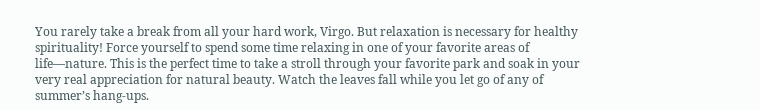You rarely take a break from all your hard work, Virgo. But relaxation is necessary for healthy spirituality! Force yourself to spend some time relaxing in one of your favorite areas of life—nature. This is the perfect time to take a stroll through your favorite park and soak in your very real appreciation for natural beauty. Watch the leaves fall while you let go of any of summer’s hang-ups.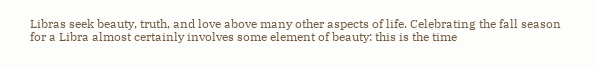Libras seek beauty, truth, and love above many other aspects of life. Celebrating the fall season for a Libra almost certainly involves some element of beauty: this is the time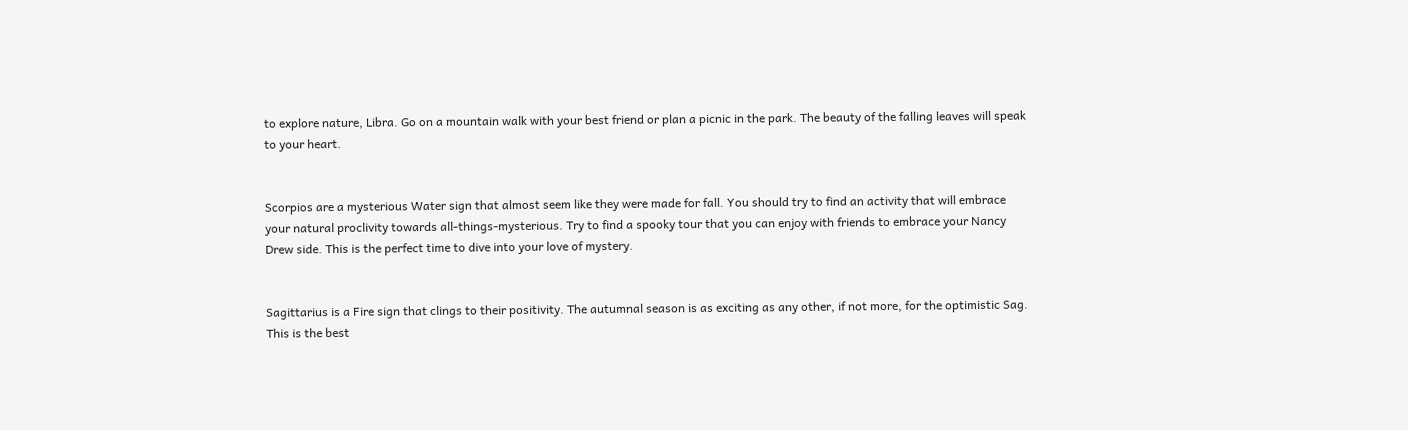to explore nature, Libra. Go on a mountain walk with your best friend or plan a picnic in the park. The beauty of the falling leaves will speak to your heart.


Scorpios are a mysterious Water sign that almost seem like they were made for fall. You should try to find an activity that will embrace your natural proclivity towards all-things-mysterious. Try to find a spooky tour that you can enjoy with friends to embrace your Nancy Drew side. This is the perfect time to dive into your love of mystery.


Sagittarius is a Fire sign that clings to their positivity. The autumnal season is as exciting as any other, if not more, for the optimistic Sag. This is the best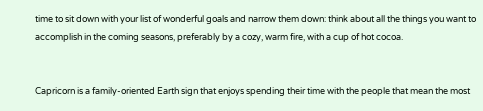time to sit down with your list of wonderful goals and narrow them down: think about all the things you want to accomplish in the coming seasons, preferably by a cozy, warm fire, with a cup of hot cocoa.


Capricorn is a family-oriented Earth sign that enjoys spending their time with the people that mean the most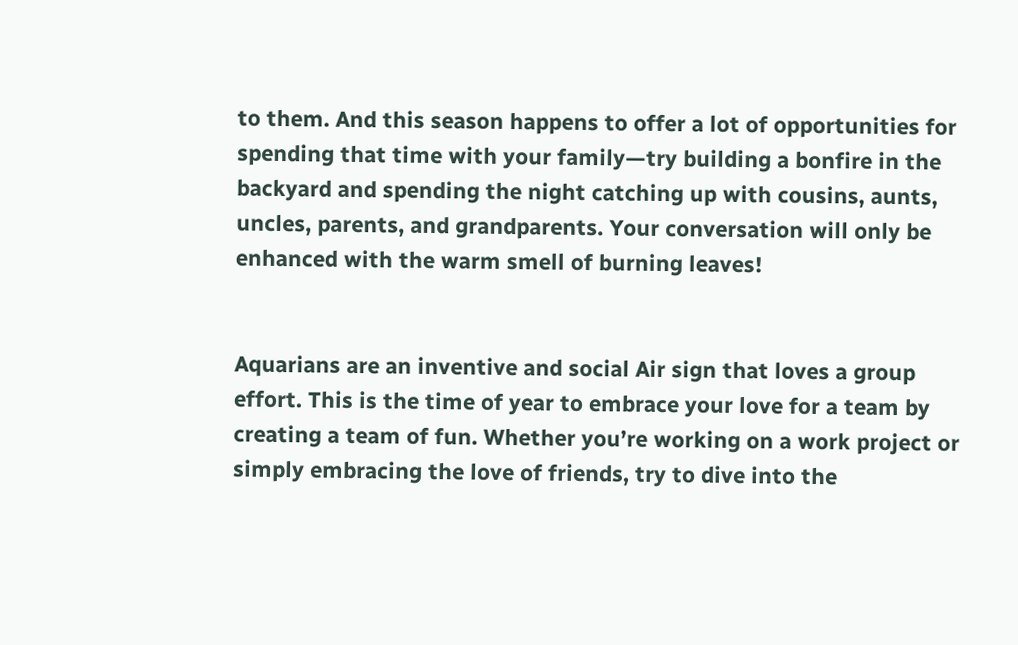to them. And this season happens to offer a lot of opportunities for spending that time with your family—try building a bonfire in the backyard and spending the night catching up with cousins, aunts, uncles, parents, and grandparents. Your conversation will only be enhanced with the warm smell of burning leaves!


Aquarians are an inventive and social Air sign that loves a group effort. This is the time of year to embrace your love for a team by creating a team of fun. Whether you’re working on a work project or simply embracing the love of friends, try to dive into the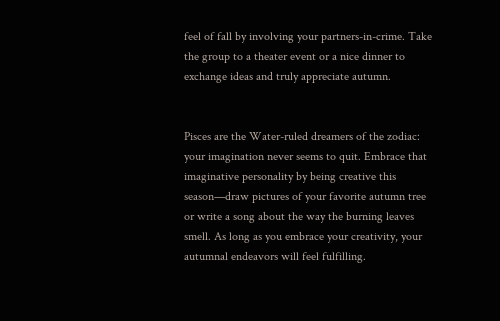feel of fall by involving your partners-in-crime. Take the group to a theater event or a nice dinner to exchange ideas and truly appreciate autumn.


Pisces are the Water-ruled dreamers of the zodiac: your imagination never seems to quit. Embrace that imaginative personality by being creative this season—draw pictures of your favorite autumn tree or write a song about the way the burning leaves smell. As long as you embrace your creativity, your autumnal endeavors will feel fulfilling.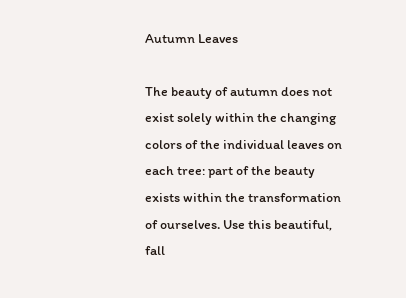Autumn Leaves

The beauty of autumn does not exist solely within the changing colors of the individual leaves on each tree: part of the beauty exists within the transformation of ourselves. Use this beautiful, fall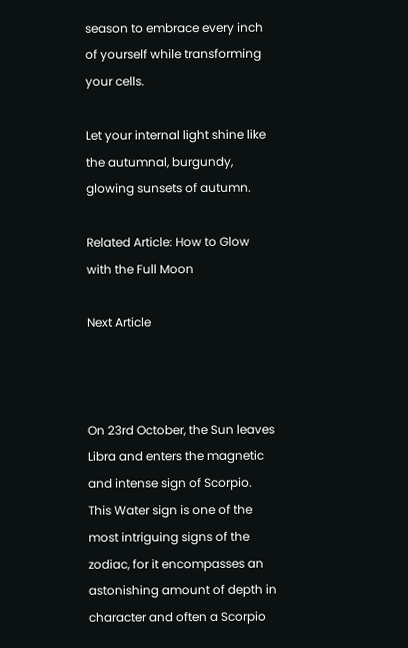season to embrace every inch of yourself while transforming your cells.

Let your internal light shine like the autumnal, burgundy, glowing sunsets of autumn.

Related Article: How to Glow with the Full Moon

Next Article



On 23rd October, the Sun leaves Libra and enters the magnetic and intense sign of Scorpio. This Water sign is one of the most intriguing signs of the zodiac, for it encompasses an astonishing amount of depth in character and often a Scorpio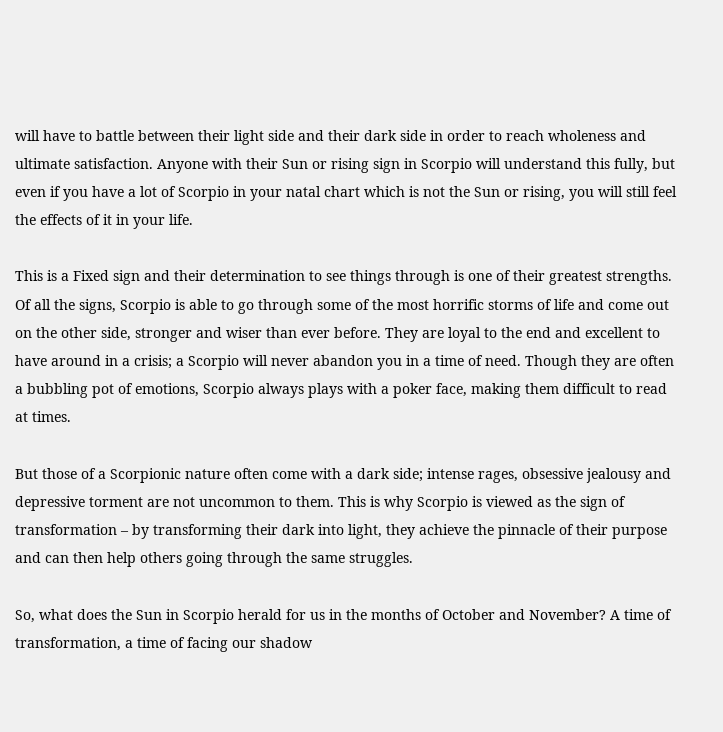will have to battle between their light side and their dark side in order to reach wholeness and ultimate satisfaction. Anyone with their Sun or rising sign in Scorpio will understand this fully, but even if you have a lot of Scorpio in your natal chart which is not the Sun or rising, you will still feel the effects of it in your life.

This is a Fixed sign and their determination to see things through is one of their greatest strengths. Of all the signs, Scorpio is able to go through some of the most horrific storms of life and come out on the other side, stronger and wiser than ever before. They are loyal to the end and excellent to have around in a crisis; a Scorpio will never abandon you in a time of need. Though they are often a bubbling pot of emotions, Scorpio always plays with a poker face, making them difficult to read at times.

But those of a Scorpionic nature often come with a dark side; intense rages, obsessive jealousy and depressive torment are not uncommon to them. This is why Scorpio is viewed as the sign of transformation – by transforming their dark into light, they achieve the pinnacle of their purpose and can then help others going through the same struggles.

So, what does the Sun in Scorpio herald for us in the months of October and November? A time of transformation, a time of facing our shadow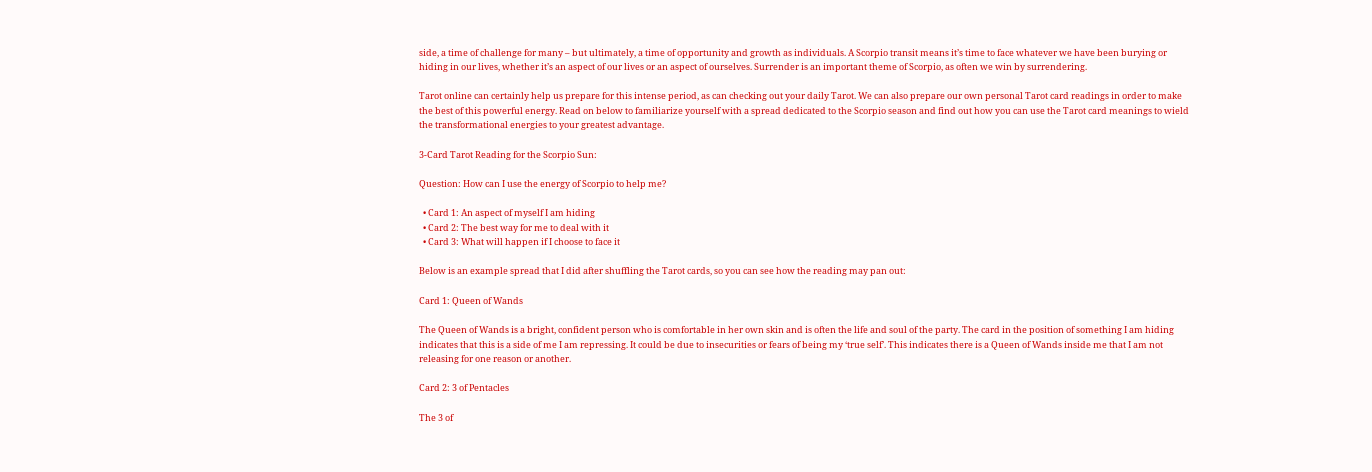side, a time of challenge for many – but ultimately, a time of opportunity and growth as individuals. A Scorpio transit means it’s time to face whatever we have been burying or hiding in our lives, whether it’s an aspect of our lives or an aspect of ourselves. Surrender is an important theme of Scorpio, as often we win by surrendering.

Tarot online can certainly help us prepare for this intense period, as can checking out your daily Tarot. We can also prepare our own personal Tarot card readings in order to make the best of this powerful energy. Read on below to familiarize yourself with a spread dedicated to the Scorpio season and find out how you can use the Tarot card meanings to wield the transformational energies to your greatest advantage.

3-Card Tarot Reading for the Scorpio Sun:

Question: How can I use the energy of Scorpio to help me?

  • Card 1: An aspect of myself I am hiding
  • Card 2: The best way for me to deal with it
  • Card 3: What will happen if I choose to face it

Below is an example spread that I did after shuffling the Tarot cards, so you can see how the reading may pan out:

Card 1: Queen of Wands

The Queen of Wands is a bright, confident person who is comfortable in her own skin and is often the life and soul of the party. The card in the position of something I am hiding indicates that this is a side of me I am repressing. It could be due to insecurities or fears of being my ‘true self’. This indicates there is a Queen of Wands inside me that I am not releasing for one reason or another.

Card 2: 3 of Pentacles

The 3 of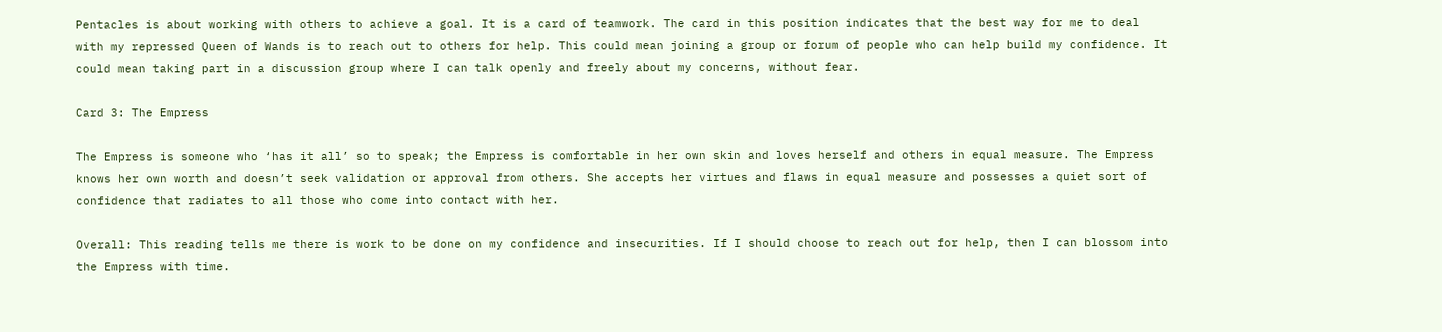Pentacles is about working with others to achieve a goal. It is a card of teamwork. The card in this position indicates that the best way for me to deal with my repressed Queen of Wands is to reach out to others for help. This could mean joining a group or forum of people who can help build my confidence. It could mean taking part in a discussion group where I can talk openly and freely about my concerns, without fear.

Card 3: The Empress

The Empress is someone who ‘has it all’ so to speak; the Empress is comfortable in her own skin and loves herself and others in equal measure. The Empress knows her own worth and doesn’t seek validation or approval from others. She accepts her virtues and flaws in equal measure and possesses a quiet sort of confidence that radiates to all those who come into contact with her.

Overall: This reading tells me there is work to be done on my confidence and insecurities. If I should choose to reach out for help, then I can blossom into the Empress with time.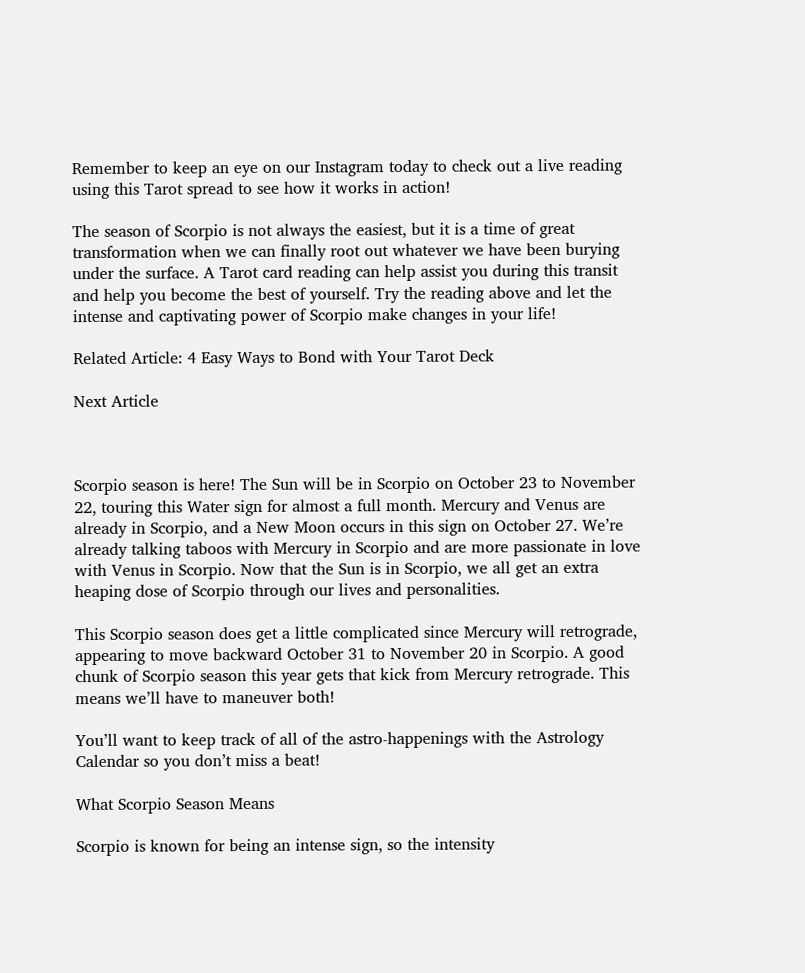Remember to keep an eye on our Instagram today to check out a live reading using this Tarot spread to see how it works in action!

The season of Scorpio is not always the easiest, but it is a time of great transformation when we can finally root out whatever we have been burying under the surface. A Tarot card reading can help assist you during this transit and help you become the best of yourself. Try the reading above and let the intense and captivating power of Scorpio make changes in your life!

Related Article: 4 Easy Ways to Bond with Your Tarot Deck

Next Article



Scorpio season is here! The Sun will be in Scorpio on October 23 to November 22, touring this Water sign for almost a full month. Mercury and Venus are already in Scorpio, and a New Moon occurs in this sign on October 27. We’re already talking taboos with Mercury in Scorpio and are more passionate in love with Venus in Scorpio. Now that the Sun is in Scorpio, we all get an extra heaping dose of Scorpio through our lives and personalities.

This Scorpio season does get a little complicated since Mercury will retrograde, appearing to move backward October 31 to November 20 in Scorpio. A good chunk of Scorpio season this year gets that kick from Mercury retrograde. This means we’ll have to maneuver both!

You’ll want to keep track of all of the astro-happenings with the Astrology Calendar so you don’t miss a beat!

What Scorpio Season Means

Scorpio is known for being an intense sign, so the intensity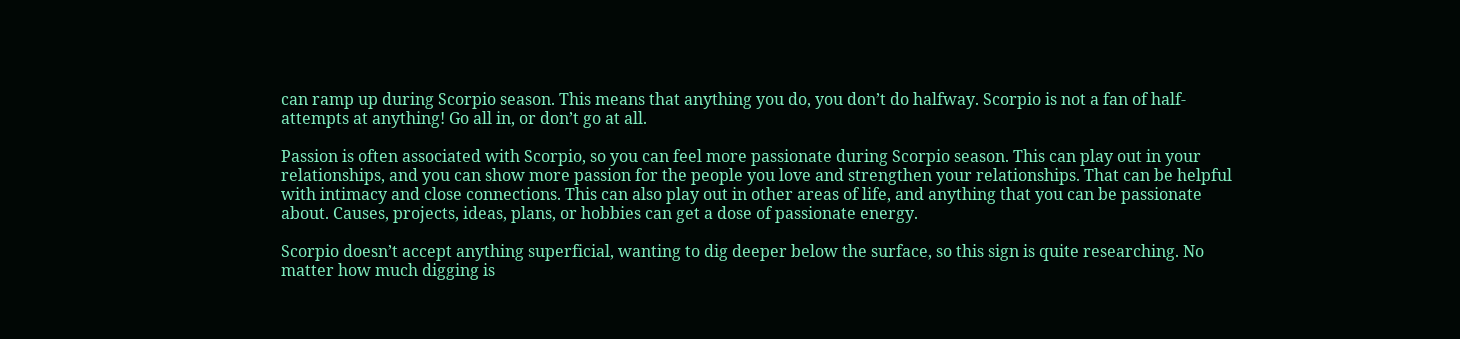can ramp up during Scorpio season. This means that anything you do, you don’t do halfway. Scorpio is not a fan of half-attempts at anything! Go all in, or don’t go at all.

Passion is often associated with Scorpio, so you can feel more passionate during Scorpio season. This can play out in your relationships, and you can show more passion for the people you love and strengthen your relationships. That can be helpful with intimacy and close connections. This can also play out in other areas of life, and anything that you can be passionate about. Causes, projects, ideas, plans, or hobbies can get a dose of passionate energy.

Scorpio doesn’t accept anything superficial, wanting to dig deeper below the surface, so this sign is quite researching. No matter how much digging is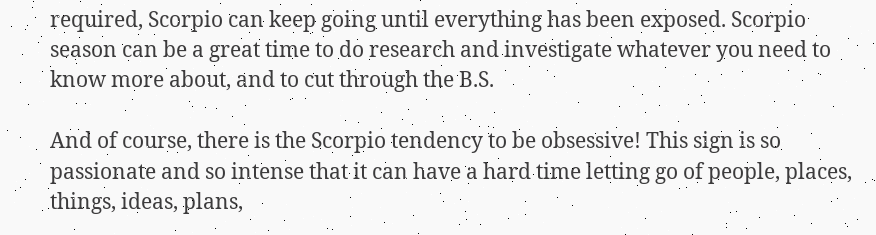required, Scorpio can keep going until everything has been exposed. Scorpio season can be a great time to do research and investigate whatever you need to know more about, and to cut through the B.S.

And of course, there is the Scorpio tendency to be obsessive! This sign is so passionate and so intense that it can have a hard time letting go of people, places, things, ideas, plans,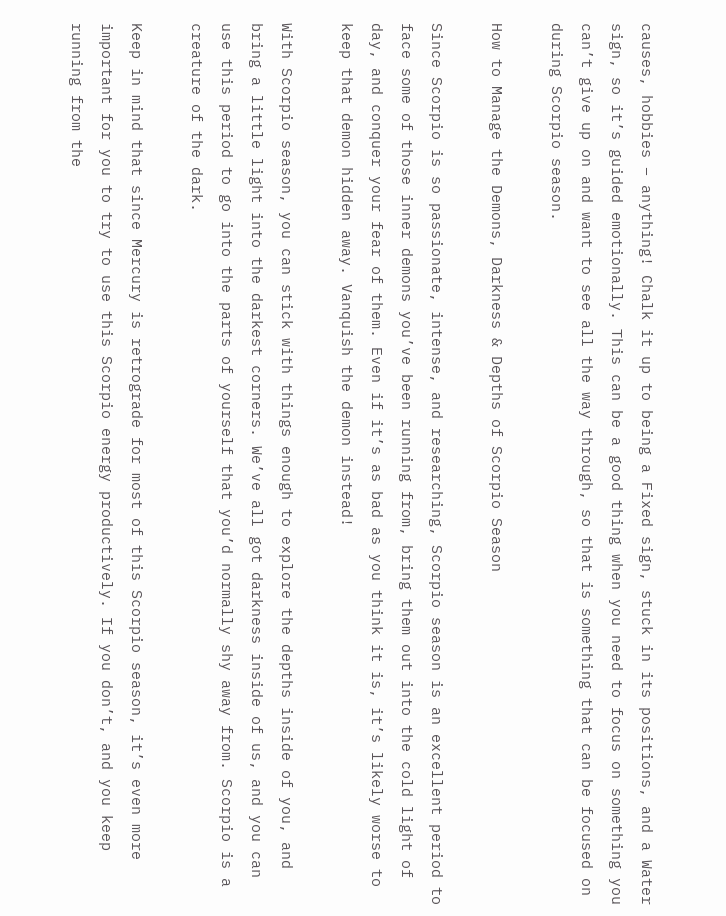causes, hobbies – anything! Chalk it up to being a Fixed sign, stuck in its positions, and a Water sign, so it’s guided emotionally. This can be a good thing when you need to focus on something you can’t give up on and want to see all the way through, so that is something that can be focused on during Scorpio season.

How to Manage the Demons, Darkness & Depths of Scorpio Season

Since Scorpio is so passionate, intense, and researching, Scorpio season is an excellent period to face some of those inner demons you’ve been running from, bring them out into the cold light of day, and conquer your fear of them. Even if it’s as bad as you think it is, it’s likely worse to keep that demon hidden away. Vanquish the demon instead!

With Scorpio season, you can stick with things enough to explore the depths inside of you, and bring a little light into the darkest corners. We’ve all got darkness inside of us, and you can use this period to go into the parts of yourself that you’d normally shy away from. Scorpio is a creature of the dark.

Keep in mind that since Mercury is retrograde for most of this Scorpio season, it’s even more important for you to try to use this Scorpio energy productively. If you don’t, and you keep running from the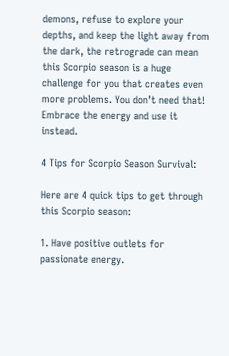demons, refuse to explore your depths, and keep the light away from the dark, the retrograde can mean this Scorpio season is a huge challenge for you that creates even more problems. You don’t need that! Embrace the energy and use it instead.

4 Tips for Scorpio Season Survival:

Here are 4 quick tips to get through this Scorpio season:

1. Have positive outlets for passionate energy.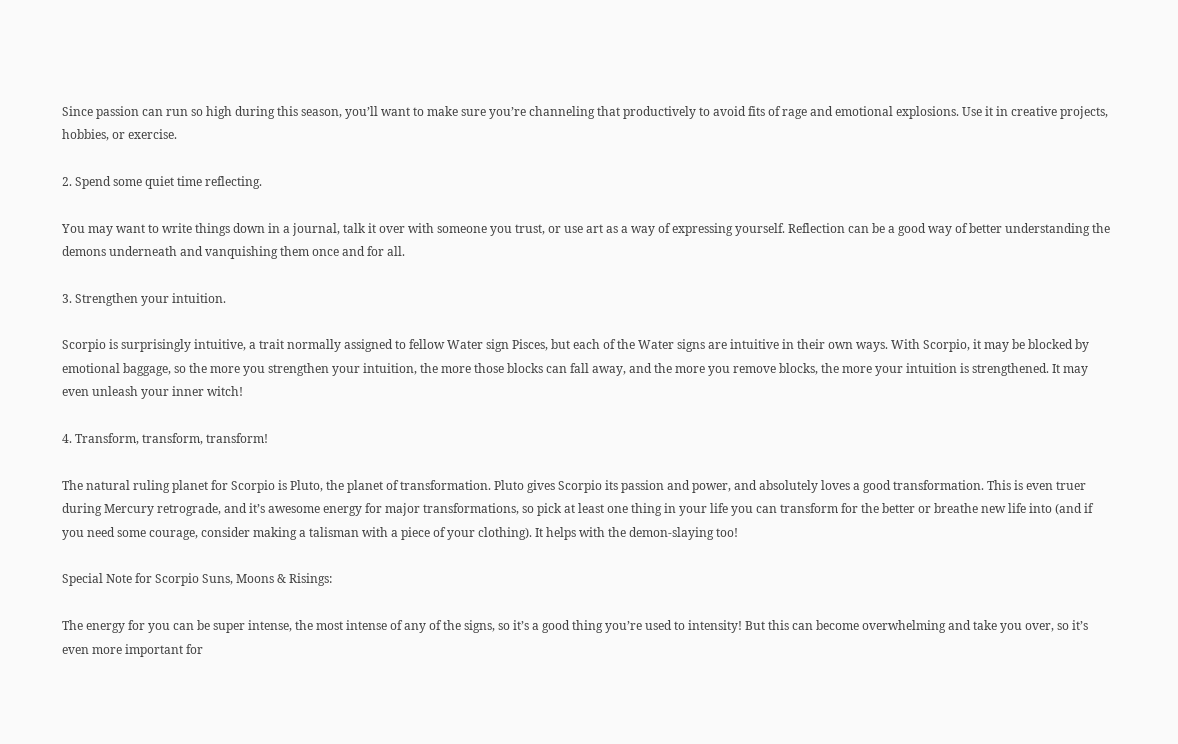Since passion can run so high during this season, you’ll want to make sure you’re channeling that productively to avoid fits of rage and emotional explosions. Use it in creative projects, hobbies, or exercise.

2. Spend some quiet time reflecting.

You may want to write things down in a journal, talk it over with someone you trust, or use art as a way of expressing yourself. Reflection can be a good way of better understanding the demons underneath and vanquishing them once and for all.

3. Strengthen your intuition.

Scorpio is surprisingly intuitive, a trait normally assigned to fellow Water sign Pisces, but each of the Water signs are intuitive in their own ways. With Scorpio, it may be blocked by emotional baggage, so the more you strengthen your intuition, the more those blocks can fall away, and the more you remove blocks, the more your intuition is strengthened. It may even unleash your inner witch!

4. Transform, transform, transform!

The natural ruling planet for Scorpio is Pluto, the planet of transformation. Pluto gives Scorpio its passion and power, and absolutely loves a good transformation. This is even truer during Mercury retrograde, and it’s awesome energy for major transformations, so pick at least one thing in your life you can transform for the better or breathe new life into (and if you need some courage, consider making a talisman with a piece of your clothing). It helps with the demon-slaying too!

Special Note for Scorpio Suns, Moons & Risings:

The energy for you can be super intense, the most intense of any of the signs, so it’s a good thing you’re used to intensity! But this can become overwhelming and take you over, so it’s even more important for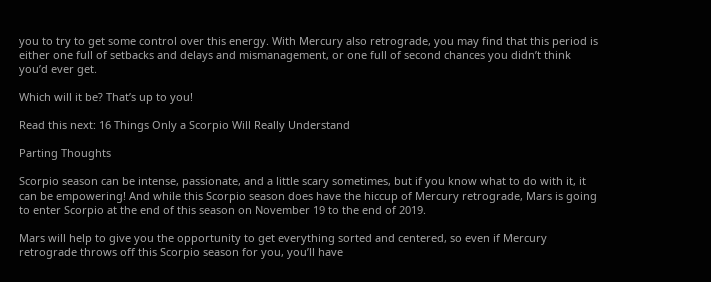you to try to get some control over this energy. With Mercury also retrograde, you may find that this period is either one full of setbacks and delays and mismanagement, or one full of second chances you didn’t think you’d ever get.

Which will it be? That’s up to you!

Read this next: 16 Things Only a Scorpio Will Really Understand

Parting Thoughts

Scorpio season can be intense, passionate, and a little scary sometimes, but if you know what to do with it, it can be empowering! And while this Scorpio season does have the hiccup of Mercury retrograde, Mars is going to enter Scorpio at the end of this season on November 19 to the end of 2019.

Mars will help to give you the opportunity to get everything sorted and centered, so even if Mercury retrograde throws off this Scorpio season for you, you’ll have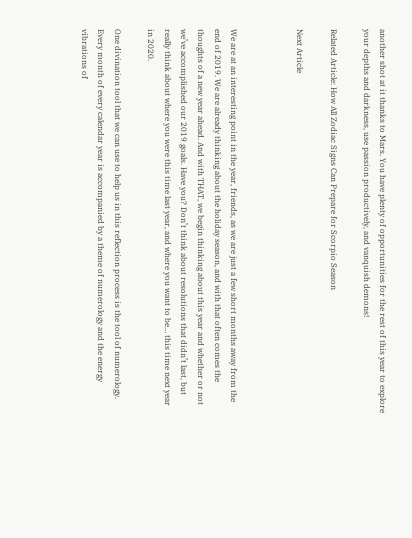another shot at it thanks to Mars. You have plenty of opportunities for the rest of this year to explore your depths and darkness, use passion productively, and vanquish demons!

Related Article: How All Zodiac Signs Can Prepare for Scorpio Season

Next Article



We are at an interesting point in the year, friends, as we are just a few short months away from the end of 2019. We are already thinking about the holiday season, and with that often comes the thoughts of a new year ahead. And with THAT, we begin thinking about this year and whether or not we’ve accomplished our 2019 goals. Have you? Don’t think about resolutions that didn’t last, but really think about where you were this time last year, and where you want to be… this time next year in 2020.

One divination tool that we can use to help us in this reflection process is the tool of numerology. Every month of every calendar year is accompanied by a theme of numerology and the energy vibrations of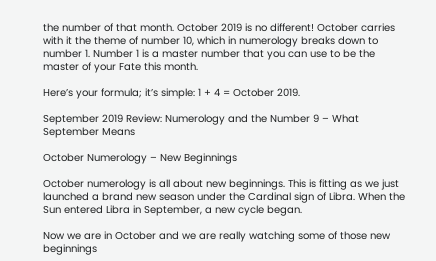the number of that month. October 2019 is no different! October carries with it the theme of number 10, which in numerology breaks down to number 1. Number 1 is a master number that you can use to be the master of your Fate this month.

Here’s your formula; it’s simple: 1 + 4 = October 2019.

September 2019 Review: Numerology and the Number 9 – What September Means

October Numerology – New Beginnings

October numerology is all about new beginnings. This is fitting as we just launched a brand new season under the Cardinal sign of Libra. When the Sun entered Libra in September, a new cycle began.

Now we are in October and we are really watching some of those new beginnings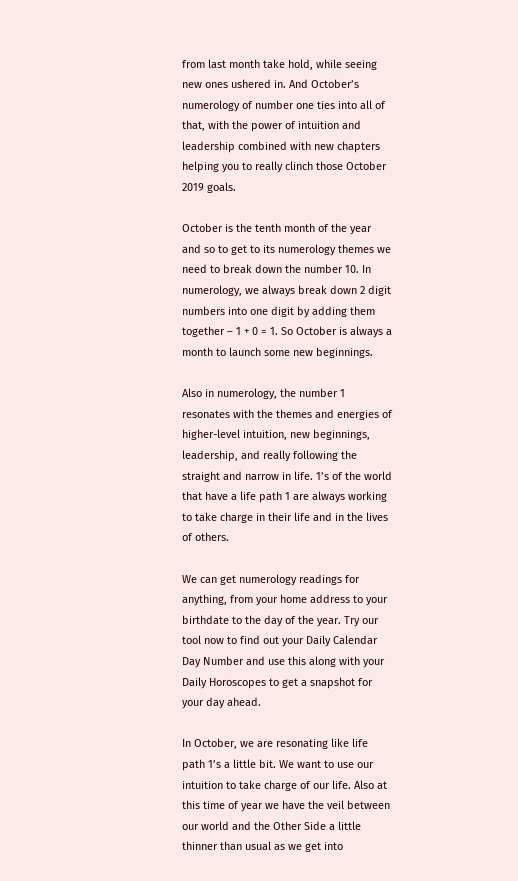from last month take hold, while seeing new ones ushered in. And October’s numerology of number one ties into all of that, with the power of intuition and leadership combined with new chapters helping you to really clinch those October 2019 goals.

October is the tenth month of the year and so to get to its numerology themes we need to break down the number 10. In numerology, we always break down 2 digit numbers into one digit by adding them together – 1 + 0 = 1. So October is always a month to launch some new beginnings.

Also in numerology, the number 1 resonates with the themes and energies of higher-level intuition, new beginnings, leadership, and really following the straight and narrow in life. 1’s of the world that have a life path 1 are always working to take charge in their life and in the lives of others.

We can get numerology readings for anything, from your home address to your birthdate to the day of the year. Try our tool now to find out your Daily Calendar Day Number and use this along with your Daily Horoscopes to get a snapshot for your day ahead.

In October, we are resonating like life path 1’s a little bit. We want to use our intuition to take charge of our life. Also at this time of year we have the veil between our world and the Other Side a little thinner than usual as we get into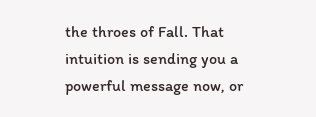the throes of Fall. That intuition is sending you a powerful message now, or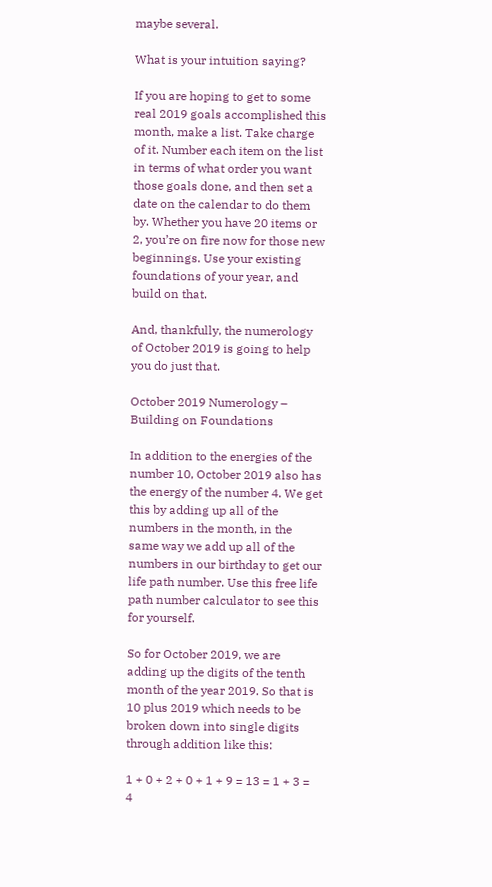maybe several.

What is your intuition saying?

If you are hoping to get to some real 2019 goals accomplished this month, make a list. Take charge of it. Number each item on the list in terms of what order you want those goals done, and then set a date on the calendar to do them by. Whether you have 20 items or 2, you’re on fire now for those new beginnings. Use your existing foundations of your year, and build on that.

And, thankfully, the numerology of October 2019 is going to help you do just that.

October 2019 Numerology – Building on Foundations

In addition to the energies of the number 10, October 2019 also has the energy of the number 4. We get this by adding up all of the numbers in the month, in the same way we add up all of the numbers in our birthday to get our life path number. Use this free life path number calculator to see this for yourself.

So for October 2019, we are adding up the digits of the tenth month of the year 2019. So that is 10 plus 2019 which needs to be broken down into single digits through addition like this:

1 + 0 + 2 + 0 + 1 + 9 = 13 = 1 + 3 = 4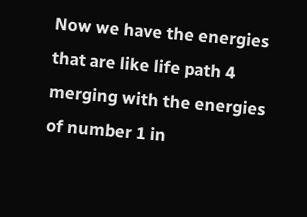Now we have the energies that are like life path 4 merging with the energies of number 1 in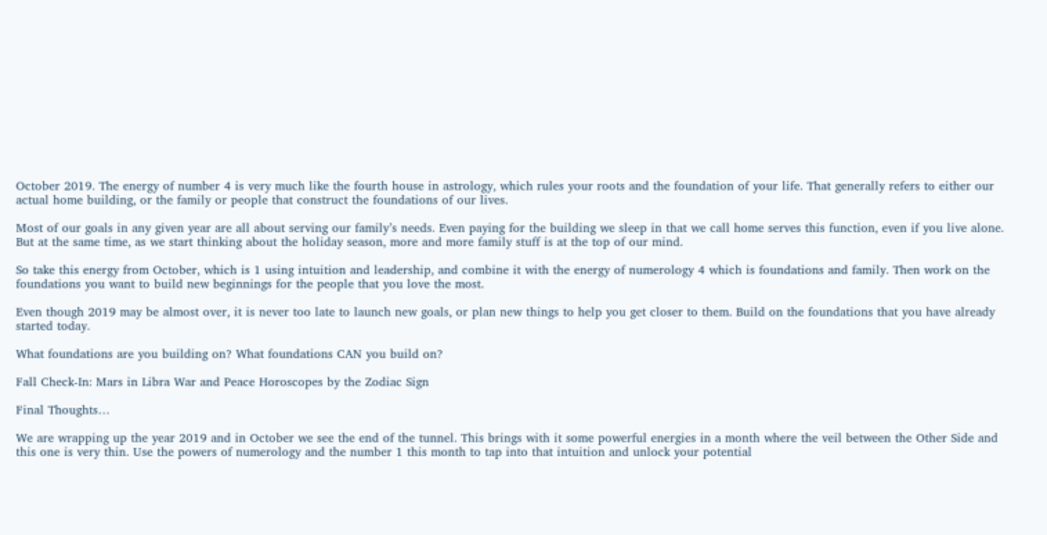October 2019. The energy of number 4 is very much like the fourth house in astrology, which rules your roots and the foundation of your life. That generally refers to either our actual home building, or the family or people that construct the foundations of our lives.

Most of our goals in any given year are all about serving our family’s needs. Even paying for the building we sleep in that we call home serves this function, even if you live alone. But at the same time, as we start thinking about the holiday season, more and more family stuff is at the top of our mind.

So take this energy from October, which is 1 using intuition and leadership, and combine it with the energy of numerology 4 which is foundations and family. Then work on the foundations you want to build new beginnings for the people that you love the most.

Even though 2019 may be almost over, it is never too late to launch new goals, or plan new things to help you get closer to them. Build on the foundations that you have already started today.

What foundations are you building on? What foundations CAN you build on?

Fall Check-In: Mars in Libra War and Peace Horoscopes by the Zodiac Sign

Final Thoughts…

We are wrapping up the year 2019 and in October we see the end of the tunnel. This brings with it some powerful energies in a month where the veil between the Other Side and this one is very thin. Use the powers of numerology and the number 1 this month to tap into that intuition and unlock your potential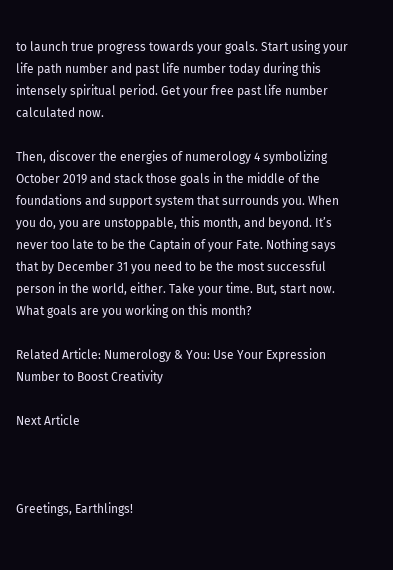to launch true progress towards your goals. Start using your life path number and past life number today during this intensely spiritual period. Get your free past life number calculated now.

Then, discover the energies of numerology 4 symbolizing October 2019 and stack those goals in the middle of the foundations and support system that surrounds you. When you do, you are unstoppable, this month, and beyond. It’s never too late to be the Captain of your Fate. Nothing says that by December 31 you need to be the most successful person in the world, either. Take your time. But, start now. What goals are you working on this month?

Related Article: Numerology & You: Use Your Expression Number to Boost Creativity

Next Article



Greetings, Earthlings!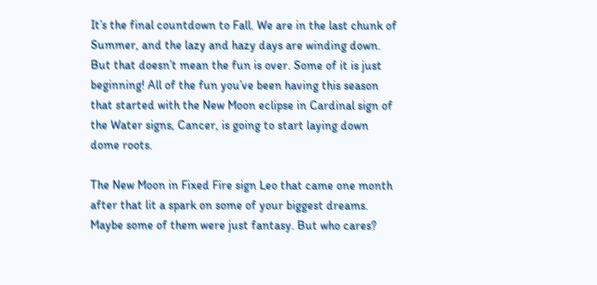It’s the final countdown to Fall. We are in the last chunk of Summer, and the lazy and hazy days are winding down. But that doesn’t mean the fun is over. Some of it is just beginning! All of the fun you’ve been having this season that started with the New Moon eclipse in Cardinal sign of the Water signs, Cancer, is going to start laying down dome roots.

The New Moon in Fixed Fire sign Leo that came one month after that lit a spark on some of your biggest dreams. Maybe some of them were just fantasy. But who cares?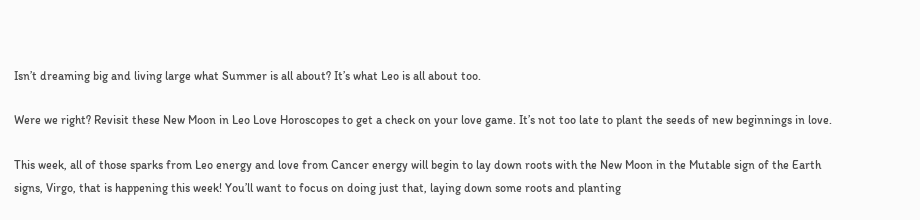Isn’t dreaming big and living large what Summer is all about? It’s what Leo is all about too.

Were we right? Revisit these New Moon in Leo Love Horoscopes to get a check on your love game. It’s not too late to plant the seeds of new beginnings in love.

This week, all of those sparks from Leo energy and love from Cancer energy will begin to lay down roots with the New Moon in the Mutable sign of the Earth signs, Virgo, that is happening this week! You’ll want to focus on doing just that, laying down some roots and planting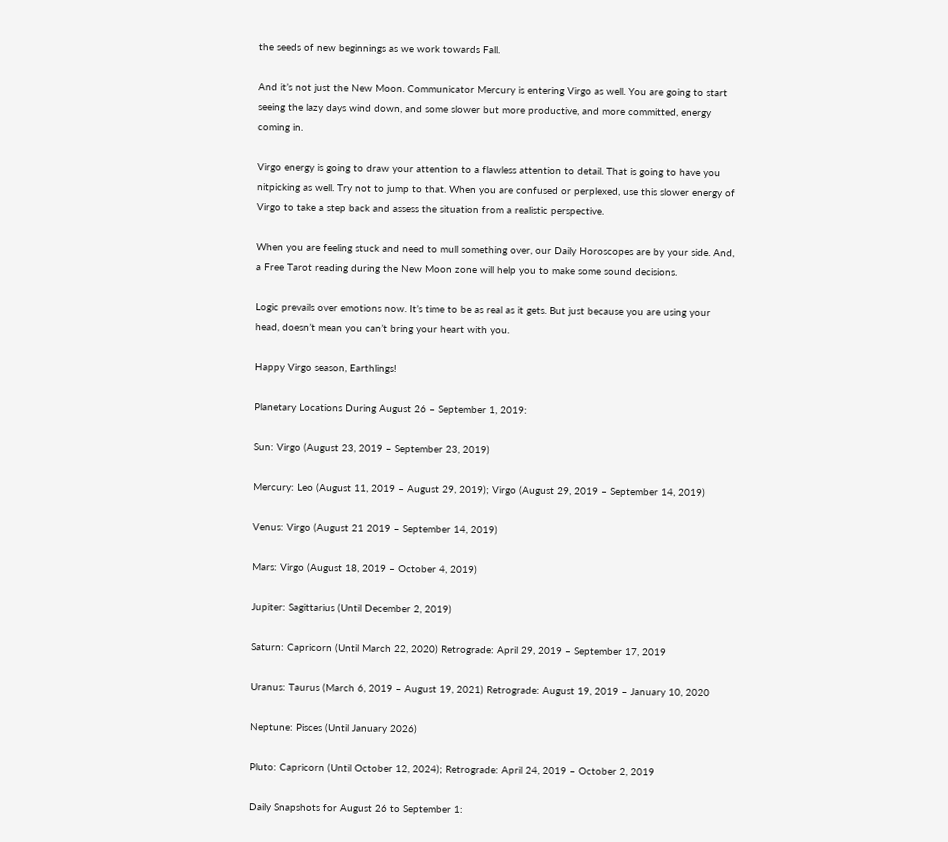the seeds of new beginnings as we work towards Fall.

And it’s not just the New Moon. Communicator Mercury is entering Virgo as well. You are going to start seeing the lazy days wind down, and some slower but more productive, and more committed, energy coming in.

Virgo energy is going to draw your attention to a flawless attention to detail. That is going to have you nitpicking as well. Try not to jump to that. When you are confused or perplexed, use this slower energy of Virgo to take a step back and assess the situation from a realistic perspective.

When you are feeling stuck and need to mull something over, our Daily Horoscopes are by your side. And, a Free Tarot reading during the New Moon zone will help you to make some sound decisions.

Logic prevails over emotions now. It’s time to be as real as it gets. But just because you are using your head, doesn’t mean you can’t bring your heart with you.

Happy Virgo season, Earthlings!

Planetary Locations During August 26 – September 1, 2019:

Sun: Virgo (August 23, 2019 – September 23, 2019)

Mercury: Leo (August 11, 2019 – August 29, 2019); Virgo (August 29, 2019 – September 14, 2019)

Venus: Virgo (August 21 2019 – September 14, 2019)

Mars: Virgo (August 18, 2019 – October 4, 2019)

Jupiter: Sagittarius (Until December 2, 2019)

Saturn: Capricorn (Until March 22, 2020) Retrograde: April 29, 2019 – September 17, 2019

Uranus: Taurus (March 6, 2019 – August 19, 2021) Retrograde: August 19, 2019 – January 10, 2020

Neptune: Pisces (Until January 2026)

Pluto: Capricorn (Until October 12, 2024); Retrograde: April 24, 2019 – October 2, 2019

Daily Snapshots for August 26 to September 1: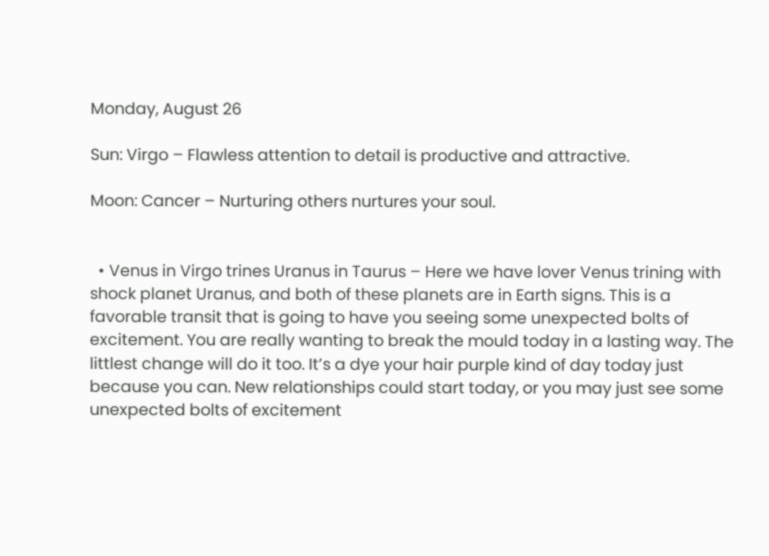Monday, August 26

Sun: Virgo – Flawless attention to detail is productive and attractive.

Moon: Cancer – Nurturing others nurtures your soul.


  • Venus in Virgo trines Uranus in Taurus – Here we have lover Venus trining with shock planet Uranus, and both of these planets are in Earth signs. This is a favorable transit that is going to have you seeing some unexpected bolts of excitement. You are really wanting to break the mould today in a lasting way. The littlest change will do it too. It’s a dye your hair purple kind of day today just because you can. New relationships could start today, or you may just see some unexpected bolts of excitement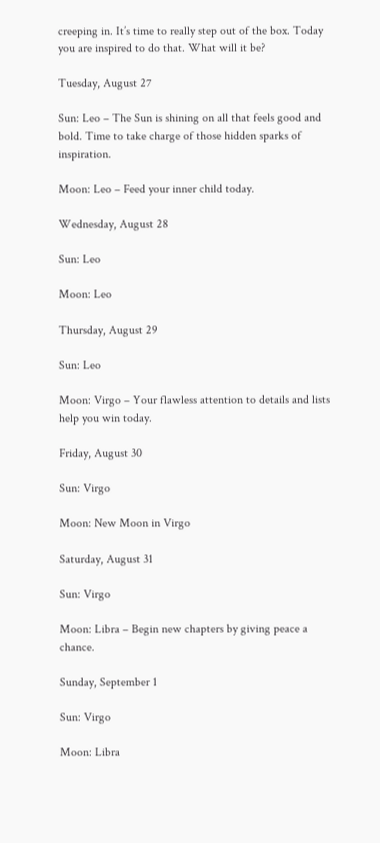creeping in. It’s time to really step out of the box. Today you are inspired to do that. What will it be?

Tuesday, August 27

Sun: Leo – The Sun is shining on all that feels good and bold. Time to take charge of those hidden sparks of inspiration.

Moon: Leo – Feed your inner child today.

Wednesday, August 28

Sun: Leo

Moon: Leo

Thursday, August 29

Sun: Leo

Moon: Virgo – Your flawless attention to details and lists help you win today.

Friday, August 30

Sun: Virgo

Moon: New Moon in Virgo

Saturday, August 31

Sun: Virgo

Moon: Libra – Begin new chapters by giving peace a chance.

Sunday, September 1

Sun: Virgo

Moon: Libra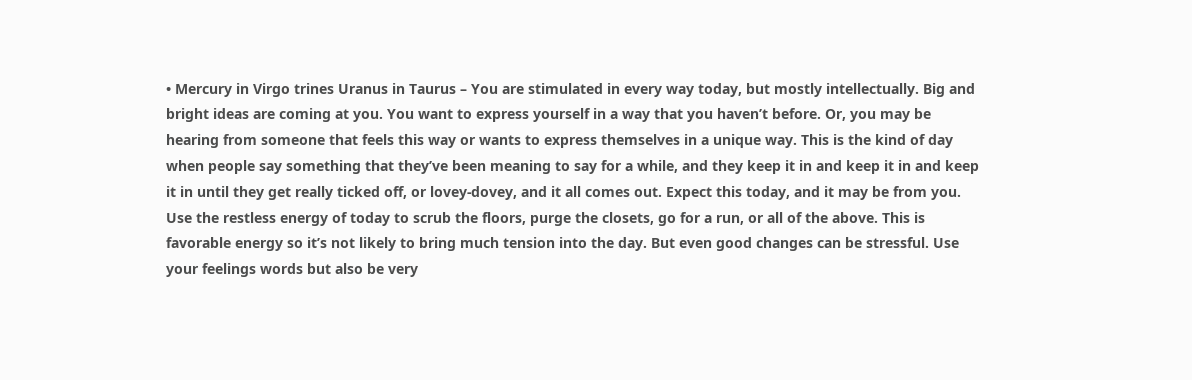• Mercury in Virgo trines Uranus in Taurus – You are stimulated in every way today, but mostly intellectually. Big and bright ideas are coming at you. You want to express yourself in a way that you haven’t before. Or, you may be hearing from someone that feels this way or wants to express themselves in a unique way. This is the kind of day when people say something that they’ve been meaning to say for a while, and they keep it in and keep it in and keep it in until they get really ticked off, or lovey-dovey, and it all comes out. Expect this today, and it may be from you. Use the restless energy of today to scrub the floors, purge the closets, go for a run, or all of the above. This is favorable energy so it’s not likely to bring much tension into the day. But even good changes can be stressful. Use your feelings words but also be very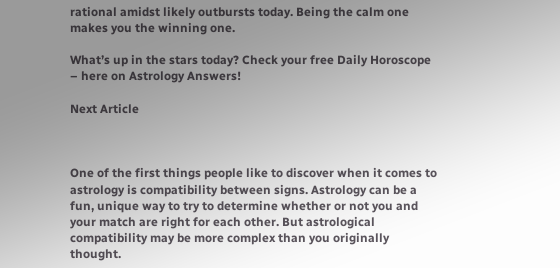rational amidst likely outbursts today. Being the calm one makes you the winning one.

What’s up in the stars today? Check your free Daily Horoscope – here on Astrology Answers!

Next Article



One of the first things people like to discover when it comes to astrology is compatibility between signs. Astrology can be a fun, unique way to try to determine whether or not you and your match are right for each other. But astrological compatibility may be more complex than you originally thought.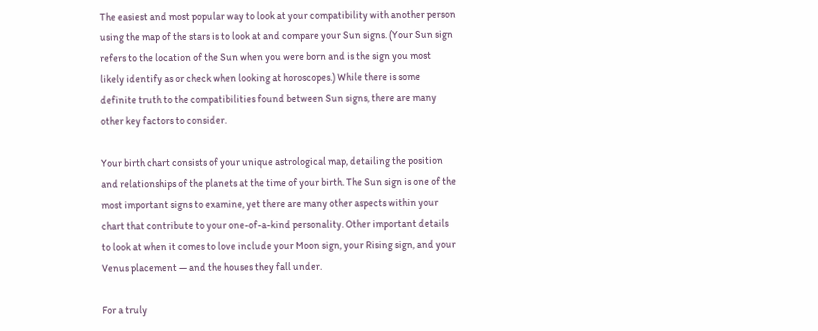The easiest and most popular way to look at your compatibility with another person using the map of the stars is to look at and compare your Sun signs. (Your Sun sign refers to the location of the Sun when you were born and is the sign you most likely identify as or check when looking at horoscopes.) While there is some definite truth to the compatibilities found between Sun signs, there are many other key factors to consider.

Your birth chart consists of your unique astrological map, detailing the position and relationships of the planets at the time of your birth. The Sun sign is one of the most important signs to examine, yet there are many other aspects within your chart that contribute to your one-of-a-kind personality. Other important details to look at when it comes to love include your Moon sign, your Rising sign, and your Venus placement — and the houses they fall under.

For a truly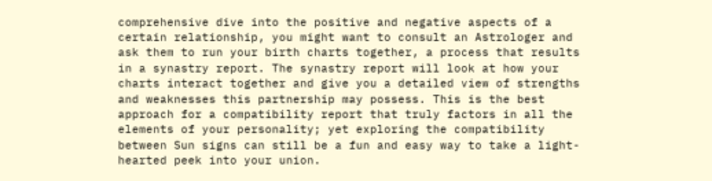comprehensive dive into the positive and negative aspects of a certain relationship, you might want to consult an Astrologer and ask them to run your birth charts together, a process that results in a synastry report. The synastry report will look at how your charts interact together and give you a detailed view of strengths and weaknesses this partnership may possess. This is the best approach for a compatibility report that truly factors in all the elements of your personality; yet exploring the compatibility between Sun signs can still be a fun and easy way to take a light-hearted peek into your union.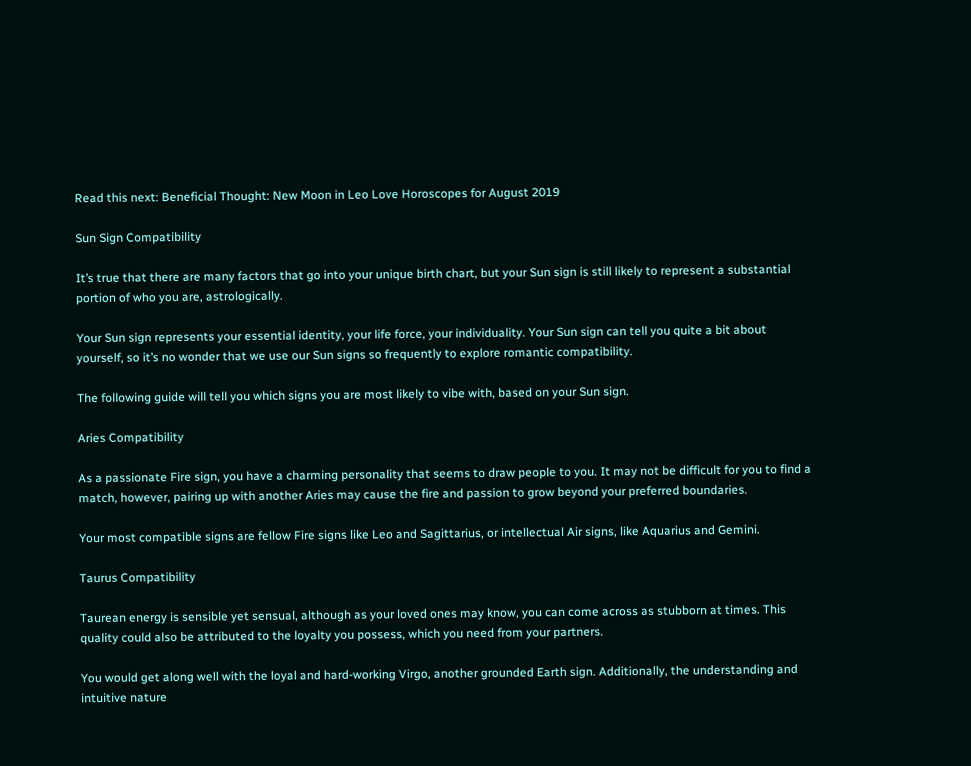Read this next: Beneficial Thought: New Moon in Leo Love Horoscopes for August 2019

Sun Sign Compatibility

It’s true that there are many factors that go into your unique birth chart, but your Sun sign is still likely to represent a substantial portion of who you are, astrologically.

Your Sun sign represents your essential identity, your life force, your individuality. Your Sun sign can tell you quite a bit about yourself, so it’s no wonder that we use our Sun signs so frequently to explore romantic compatibility.

The following guide will tell you which signs you are most likely to vibe with, based on your Sun sign.

Aries Compatibility

As a passionate Fire sign, you have a charming personality that seems to draw people to you. It may not be difficult for you to find a match, however, pairing up with another Aries may cause the fire and passion to grow beyond your preferred boundaries.

Your most compatible signs are fellow Fire signs like Leo and Sagittarius, or intellectual Air signs, like Aquarius and Gemini.

Taurus Compatibility

Taurean energy is sensible yet sensual, although as your loved ones may know, you can come across as stubborn at times. This quality could also be attributed to the loyalty you possess, which you need from your partners.

You would get along well with the loyal and hard-working Virgo, another grounded Earth sign. Additionally, the understanding and intuitive nature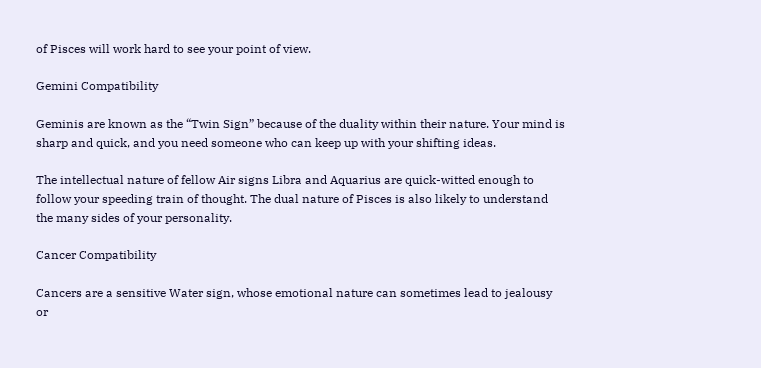of Pisces will work hard to see your point of view.

Gemini Compatibility

Geminis are known as the “Twin Sign” because of the duality within their nature. Your mind is sharp and quick, and you need someone who can keep up with your shifting ideas.

The intellectual nature of fellow Air signs Libra and Aquarius are quick-witted enough to follow your speeding train of thought. The dual nature of Pisces is also likely to understand the many sides of your personality.

Cancer Compatibility

Cancers are a sensitive Water sign, whose emotional nature can sometimes lead to jealousy or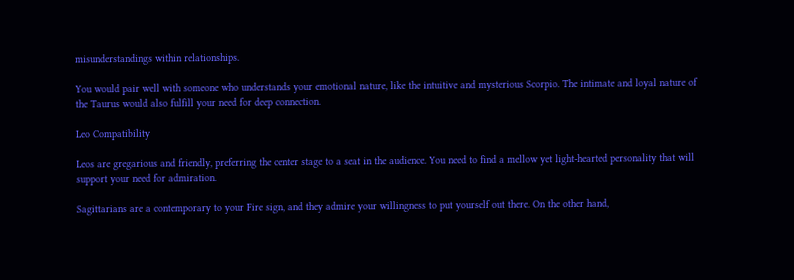misunderstandings within relationships.

You would pair well with someone who understands your emotional nature, like the intuitive and mysterious Scorpio. The intimate and loyal nature of the Taurus would also fulfill your need for deep connection.

Leo Compatibility

Leos are gregarious and friendly, preferring the center stage to a seat in the audience. You need to find a mellow yet light-hearted personality that will support your need for admiration.

Sagittarians are a contemporary to your Fire sign, and they admire your willingness to put yourself out there. On the other hand,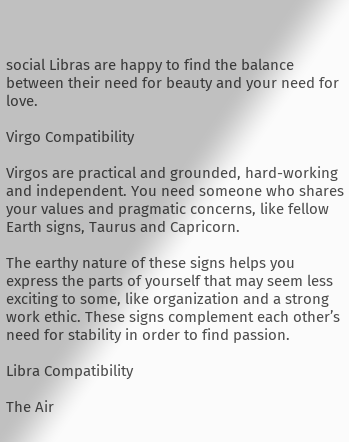social Libras are happy to find the balance between their need for beauty and your need for love.

Virgo Compatibility

Virgos are practical and grounded, hard-working and independent. You need someone who shares your values and pragmatic concerns, like fellow Earth signs, Taurus and Capricorn.

The earthy nature of these signs helps you express the parts of yourself that may seem less exciting to some, like organization and a strong work ethic. These signs complement each other’s need for stability in order to find passion.

Libra Compatibility

The Air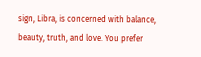sign, Libra, is concerned with balance, beauty, truth, and love. You prefer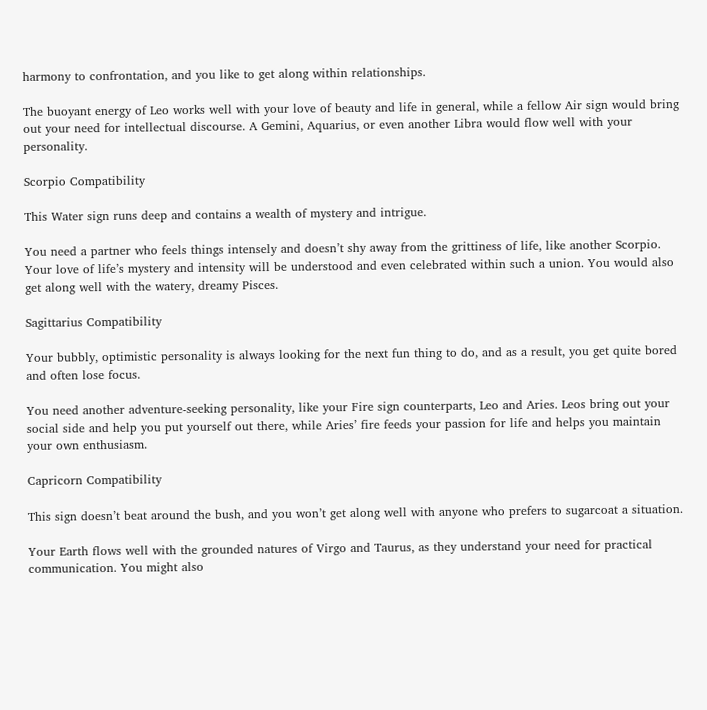harmony to confrontation, and you like to get along within relationships.

The buoyant energy of Leo works well with your love of beauty and life in general, while a fellow Air sign would bring out your need for intellectual discourse. A Gemini, Aquarius, or even another Libra would flow well with your personality.

Scorpio Compatibility

This Water sign runs deep and contains a wealth of mystery and intrigue.

You need a partner who feels things intensely and doesn’t shy away from the grittiness of life, like another Scorpio. Your love of life’s mystery and intensity will be understood and even celebrated within such a union. You would also get along well with the watery, dreamy Pisces.

Sagittarius Compatibility

Your bubbly, optimistic personality is always looking for the next fun thing to do, and as a result, you get quite bored and often lose focus.

You need another adventure-seeking personality, like your Fire sign counterparts, Leo and Aries. Leos bring out your social side and help you put yourself out there, while Aries’ fire feeds your passion for life and helps you maintain your own enthusiasm.

Capricorn Compatibility

This sign doesn’t beat around the bush, and you won’t get along well with anyone who prefers to sugarcoat a situation.

Your Earth flows well with the grounded natures of Virgo and Taurus, as they understand your need for practical communication. You might also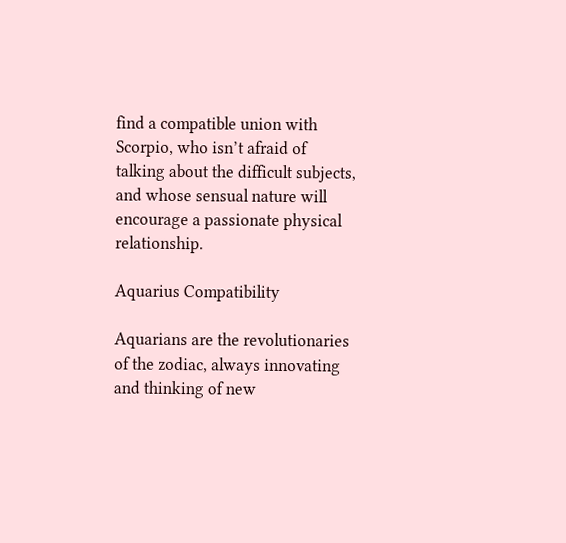find a compatible union with Scorpio, who isn’t afraid of talking about the difficult subjects, and whose sensual nature will encourage a passionate physical relationship.

Aquarius Compatibility

Aquarians are the revolutionaries of the zodiac, always innovating and thinking of new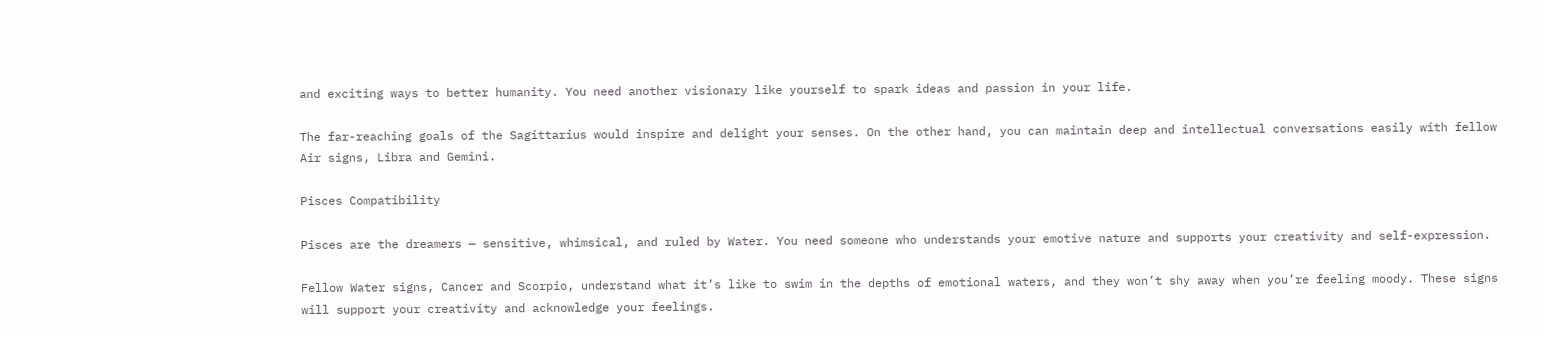and exciting ways to better humanity. You need another visionary like yourself to spark ideas and passion in your life.

The far-reaching goals of the Sagittarius would inspire and delight your senses. On the other hand, you can maintain deep and intellectual conversations easily with fellow Air signs, Libra and Gemini.

Pisces Compatibility

Pisces are the dreamers — sensitive, whimsical, and ruled by Water. You need someone who understands your emotive nature and supports your creativity and self-expression.

Fellow Water signs, Cancer and Scorpio, understand what it’s like to swim in the depths of emotional waters, and they won’t shy away when you’re feeling moody. These signs will support your creativity and acknowledge your feelings.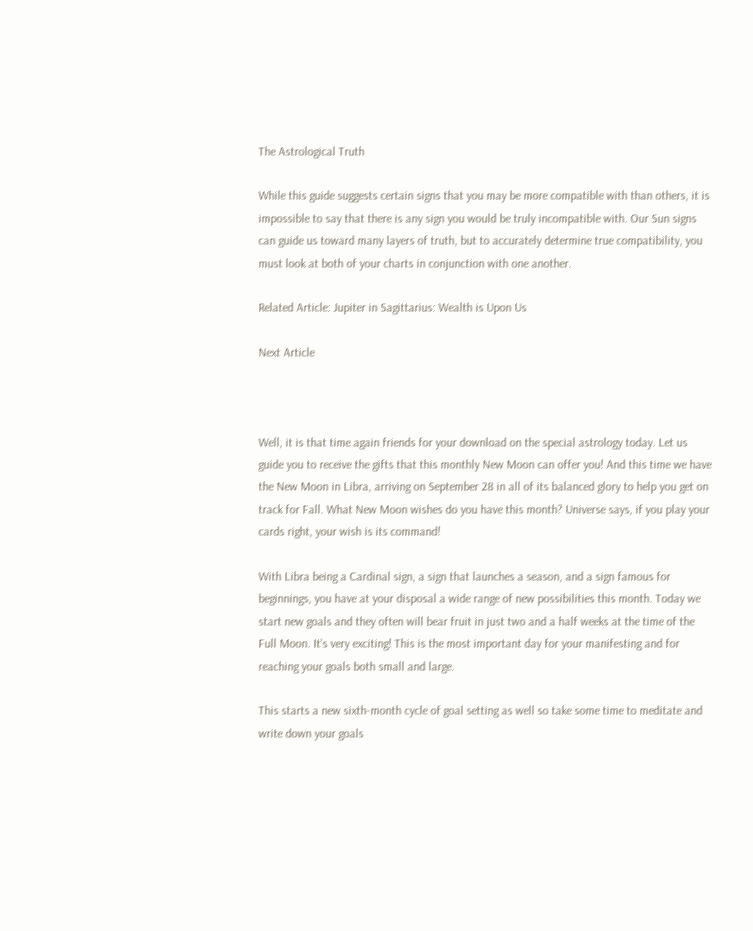The Astrological Truth

While this guide suggests certain signs that you may be more compatible with than others, it is impossible to say that there is any sign you would be truly incompatible with. Our Sun signs can guide us toward many layers of truth, but to accurately determine true compatibility, you must look at both of your charts in conjunction with one another.

Related Article: Jupiter in Sagittarius: Wealth is Upon Us

Next Article



Well, it is that time again friends for your download on the special astrology today. Let us guide you to receive the gifts that this monthly New Moon can offer you! And this time we have the New Moon in Libra, arriving on September 28 in all of its balanced glory to help you get on track for Fall. What New Moon wishes do you have this month? Universe says, if you play your cards right, your wish is its command!

With Libra being a Cardinal sign, a sign that launches a season, and a sign famous for beginnings, you have at your disposal a wide range of new possibilities this month. Today we start new goals and they often will bear fruit in just two and a half weeks at the time of the Full Moon. It’s very exciting! This is the most important day for your manifesting and for reaching your goals both small and large.

This starts a new sixth-month cycle of goal setting as well so take some time to meditate and write down your goals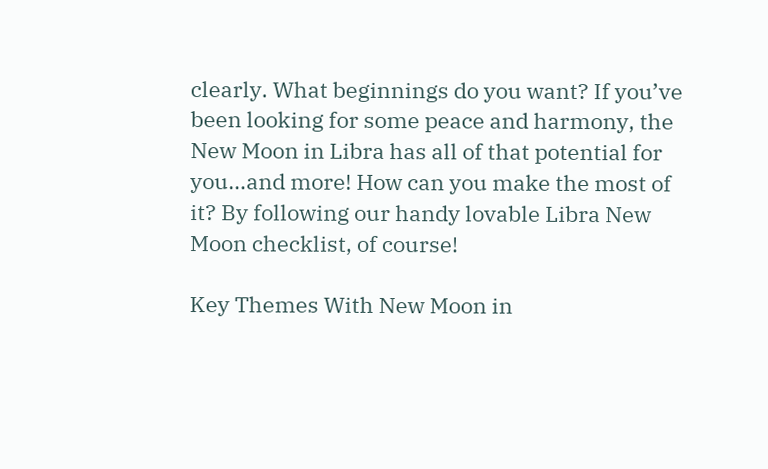clearly. What beginnings do you want? If you’ve been looking for some peace and harmony, the New Moon in Libra has all of that potential for you…and more! How can you make the most of it? By following our handy lovable Libra New Moon checklist, of course!

Key Themes With New Moon in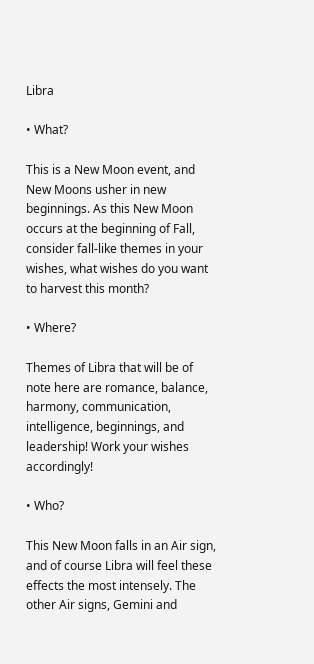Libra

• What?

This is a New Moon event, and New Moons usher in new beginnings. As this New Moon occurs at the beginning of Fall, consider fall-like themes in your wishes, what wishes do you want to harvest this month?

• Where?

Themes of Libra that will be of note here are romance, balance, harmony, communication, intelligence, beginnings, and leadership! Work your wishes accordingly!

• Who?

This New Moon falls in an Air sign, and of course Libra will feel these effects the most intensely. The other Air signs, Gemini and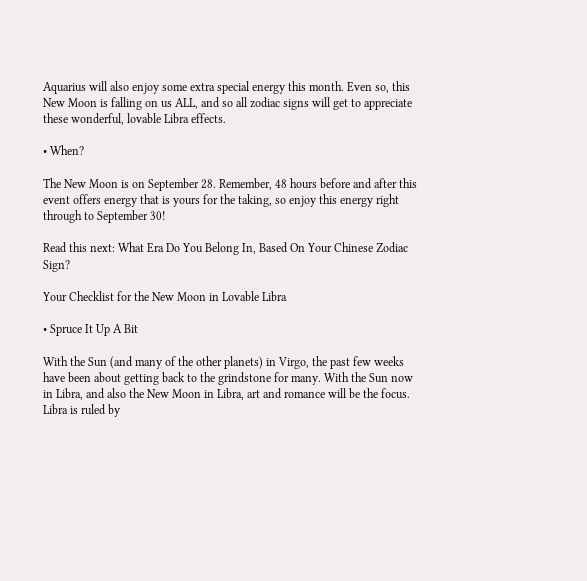Aquarius will also enjoy some extra special energy this month. Even so, this New Moon is falling on us ALL, and so all zodiac signs will get to appreciate these wonderful, lovable Libra effects.

• When?

The New Moon is on September 28. Remember, 48 hours before and after this event offers energy that is yours for the taking, so enjoy this energy right through to September 30!

Read this next: What Era Do You Belong In, Based On Your Chinese Zodiac Sign?

Your Checklist for the New Moon in Lovable Libra

• Spruce It Up A Bit

With the Sun (and many of the other planets) in Virgo, the past few weeks have been about getting back to the grindstone for many. With the Sun now in Libra, and also the New Moon in Libra, art and romance will be the focus. Libra is ruled by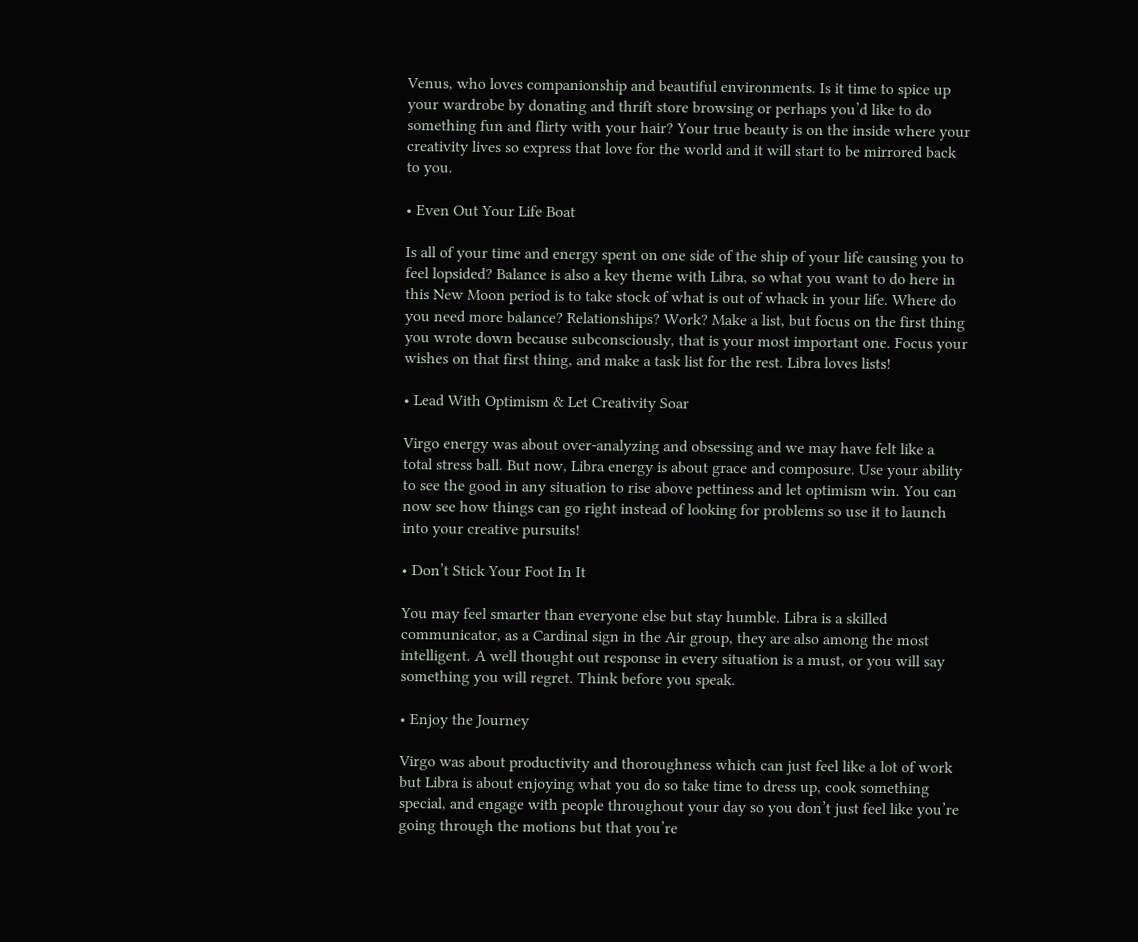Venus, who loves companionship and beautiful environments. Is it time to spice up your wardrobe by donating and thrift store browsing or perhaps you’d like to do something fun and flirty with your hair? Your true beauty is on the inside where your creativity lives so express that love for the world and it will start to be mirrored back to you.

• Even Out Your Life Boat

Is all of your time and energy spent on one side of the ship of your life causing you to feel lopsided? Balance is also a key theme with Libra, so what you want to do here in this New Moon period is to take stock of what is out of whack in your life. Where do you need more balance? Relationships? Work? Make a list, but focus on the first thing you wrote down because subconsciously, that is your most important one. Focus your wishes on that first thing, and make a task list for the rest. Libra loves lists!

• Lead With Optimism & Let Creativity Soar

Virgo energy was about over-analyzing and obsessing and we may have felt like a total stress ball. But now, Libra energy is about grace and composure. Use your ability to see the good in any situation to rise above pettiness and let optimism win. You can now see how things can go right instead of looking for problems so use it to launch into your creative pursuits!

• Don’t Stick Your Foot In It

You may feel smarter than everyone else but stay humble. Libra is a skilled communicator, as a Cardinal sign in the Air group, they are also among the most intelligent. A well thought out response in every situation is a must, or you will say something you will regret. Think before you speak.

• Enjoy the Journey

Virgo was about productivity and thoroughness which can just feel like a lot of work but Libra is about enjoying what you do so take time to dress up, cook something special, and engage with people throughout your day so you don’t just feel like you’re going through the motions but that you’re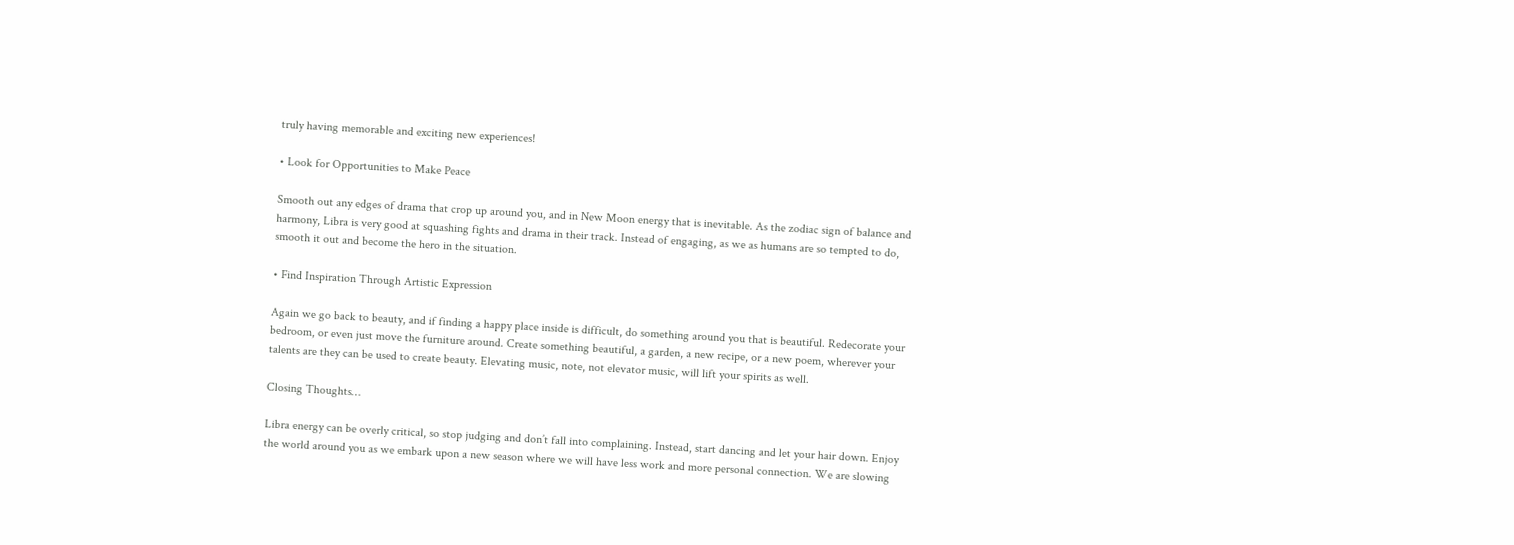truly having memorable and exciting new experiences!

• Look for Opportunities to Make Peace

Smooth out any edges of drama that crop up around you, and in New Moon energy that is inevitable. As the zodiac sign of balance and harmony, Libra is very good at squashing fights and drama in their track. Instead of engaging, as we as humans are so tempted to do, smooth it out and become the hero in the situation.

• Find Inspiration Through Artistic Expression

Again we go back to beauty, and if finding a happy place inside is difficult, do something around you that is beautiful. Redecorate your bedroom, or even just move the furniture around. Create something beautiful, a garden, a new recipe, or a new poem, wherever your talents are they can be used to create beauty. Elevating music, note, not elevator music, will lift your spirits as well.

Closing Thoughts…

Libra energy can be overly critical, so stop judging and don’t fall into complaining. Instead, start dancing and let your hair down. Enjoy the world around you as we embark upon a new season where we will have less work and more personal connection. We are slowing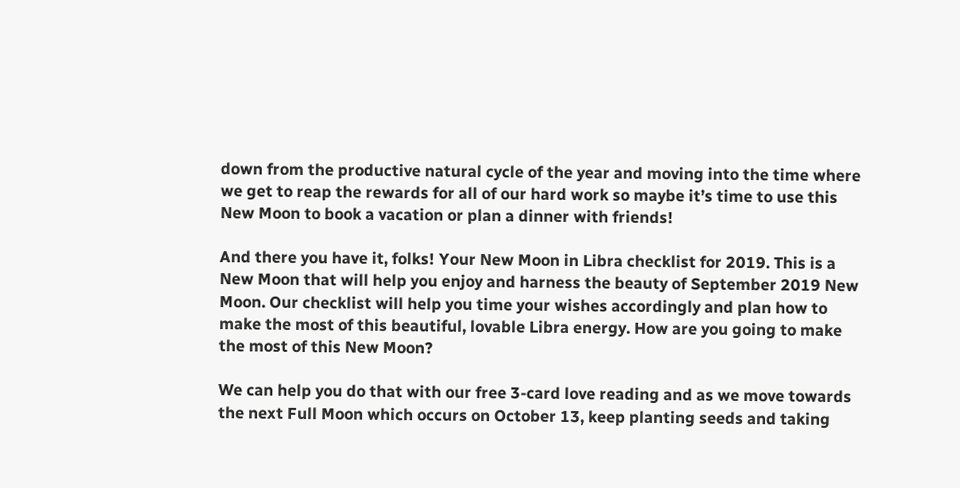down from the productive natural cycle of the year and moving into the time where we get to reap the rewards for all of our hard work so maybe it’s time to use this New Moon to book a vacation or plan a dinner with friends!

And there you have it, folks! Your New Moon in Libra checklist for 2019. This is a New Moon that will help you enjoy and harness the beauty of September 2019 New Moon. Our checklist will help you time your wishes accordingly and plan how to make the most of this beautiful, lovable Libra energy. How are you going to make the most of this New Moon?

We can help you do that with our free 3-card love reading and as we move towards the next Full Moon which occurs on October 13, keep planting seeds and taking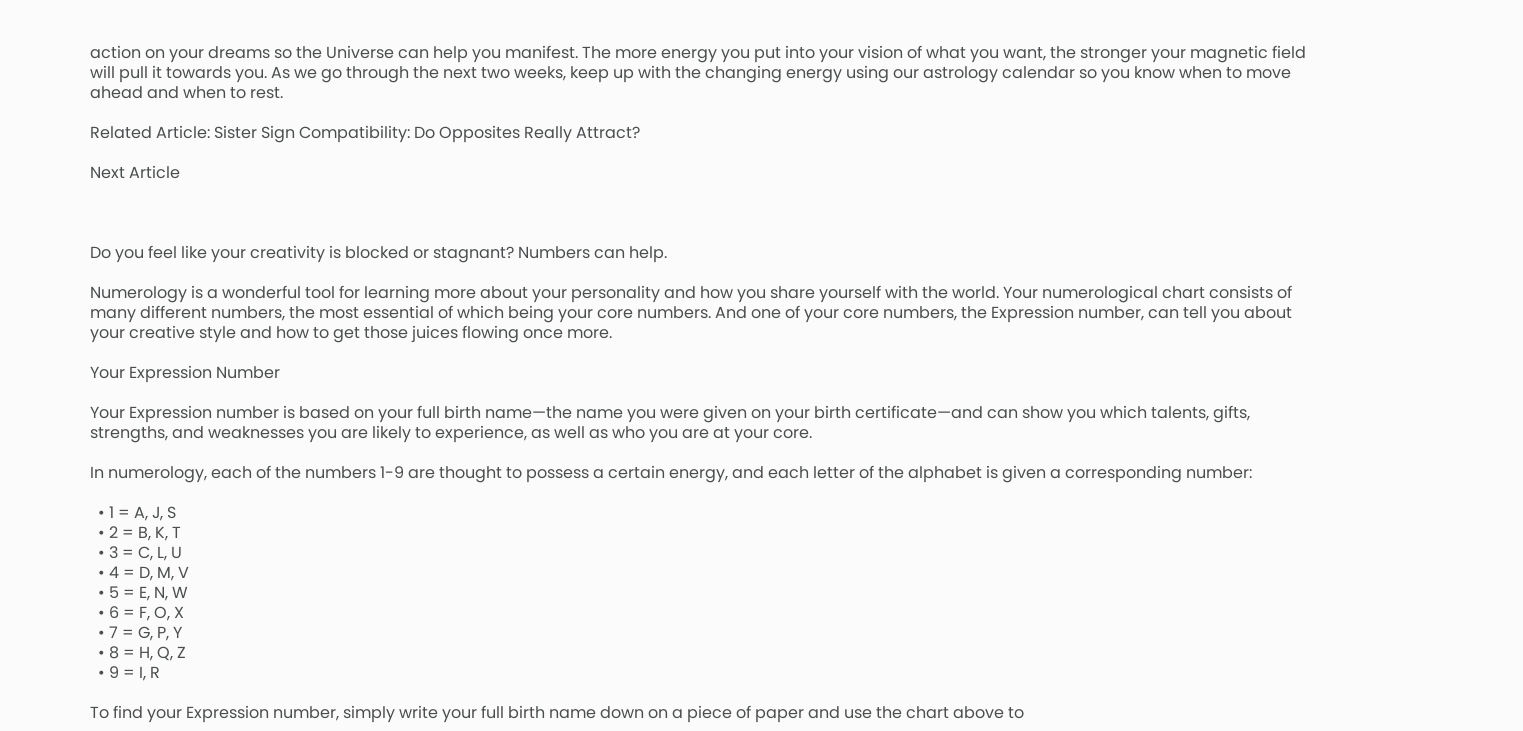action on your dreams so the Universe can help you manifest. The more energy you put into your vision of what you want, the stronger your magnetic field will pull it towards you. As we go through the next two weeks, keep up with the changing energy using our astrology calendar so you know when to move ahead and when to rest.

Related Article: Sister Sign Compatibility: Do Opposites Really Attract?

Next Article



Do you feel like your creativity is blocked or stagnant? Numbers can help.

Numerology is a wonderful tool for learning more about your personality and how you share yourself with the world. Your numerological chart consists of many different numbers, the most essential of which being your core numbers. And one of your core numbers, the Expression number, can tell you about your creative style and how to get those juices flowing once more.

Your Expression Number

Your Expression number is based on your full birth name—the name you were given on your birth certificate—and can show you which talents, gifts, strengths, and weaknesses you are likely to experience, as well as who you are at your core.

In numerology, each of the numbers 1-9 are thought to possess a certain energy, and each letter of the alphabet is given a corresponding number:

  • 1 = A, J, S
  • 2 = B, K, T
  • 3 = C, L, U
  • 4 = D, M, V
  • 5 = E, N, W
  • 6 = F, O, X
  • 7 = G, P, Y
  • 8 = H, Q, Z
  • 9 = I, R

To find your Expression number, simply write your full birth name down on a piece of paper and use the chart above to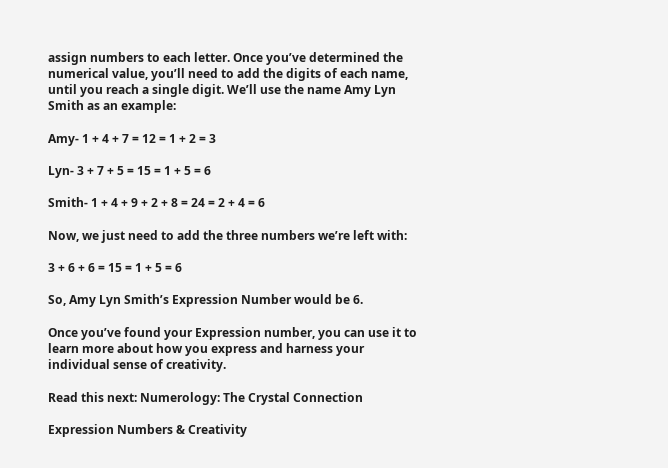assign numbers to each letter. Once you’ve determined the numerical value, you’ll need to add the digits of each name, until you reach a single digit. We’ll use the name Amy Lyn Smith as an example:

Amy- 1 + 4 + 7 = 12 = 1 + 2 = 3

Lyn- 3 + 7 + 5 = 15 = 1 + 5 = 6

Smith- 1 + 4 + 9 + 2 + 8 = 24 = 2 + 4 = 6

Now, we just need to add the three numbers we’re left with:

3 + 6 + 6 = 15 = 1 + 5 = 6

So, Amy Lyn Smith’s Expression Number would be 6.

Once you’ve found your Expression number, you can use it to learn more about how you express and harness your individual sense of creativity.

Read this next: Numerology: The Crystal Connection

Expression Numbers & Creativity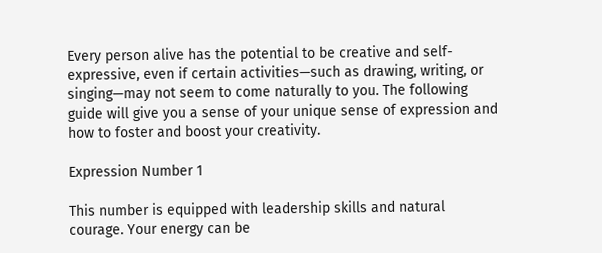Every person alive has the potential to be creative and self-expressive, even if certain activities—such as drawing, writing, or singing—may not seem to come naturally to you. The following guide will give you a sense of your unique sense of expression and how to foster and boost your creativity.

Expression Number 1

This number is equipped with leadership skills and natural courage. Your energy can be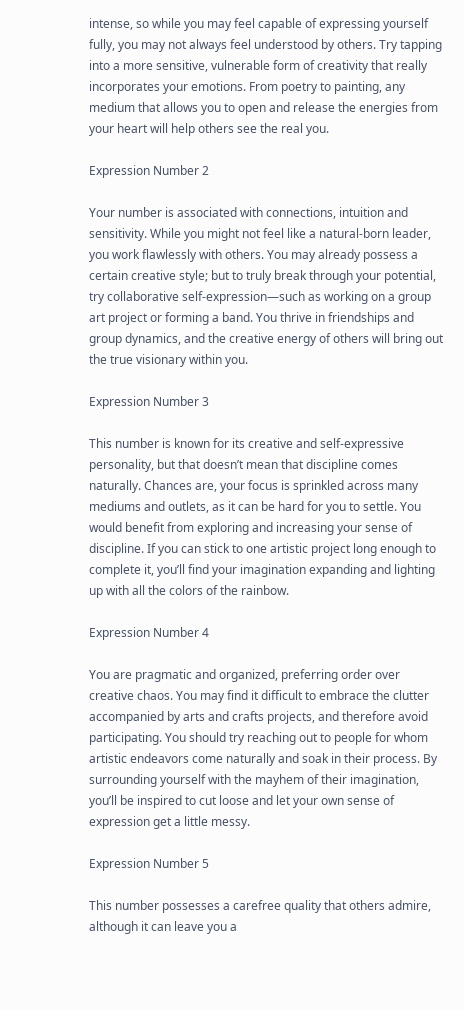intense, so while you may feel capable of expressing yourself fully, you may not always feel understood by others. Try tapping into a more sensitive, vulnerable form of creativity that really incorporates your emotions. From poetry to painting, any medium that allows you to open and release the energies from your heart will help others see the real you.

Expression Number 2

Your number is associated with connections, intuition and sensitivity. While you might not feel like a natural-born leader, you work flawlessly with others. You may already possess a certain creative style; but to truly break through your potential, try collaborative self-expression—such as working on a group art project or forming a band. You thrive in friendships and group dynamics, and the creative energy of others will bring out the true visionary within you.

Expression Number 3

This number is known for its creative and self-expressive personality, but that doesn’t mean that discipline comes naturally. Chances are, your focus is sprinkled across many mediums and outlets, as it can be hard for you to settle. You would benefit from exploring and increasing your sense of discipline. If you can stick to one artistic project long enough to complete it, you’ll find your imagination expanding and lighting up with all the colors of the rainbow.

Expression Number 4

You are pragmatic and organized, preferring order over creative chaos. You may find it difficult to embrace the clutter accompanied by arts and crafts projects, and therefore avoid participating. You should try reaching out to people for whom artistic endeavors come naturally and soak in their process. By surrounding yourself with the mayhem of their imagination, you’ll be inspired to cut loose and let your own sense of expression get a little messy.

Expression Number 5

This number possesses a carefree quality that others admire, although it can leave you a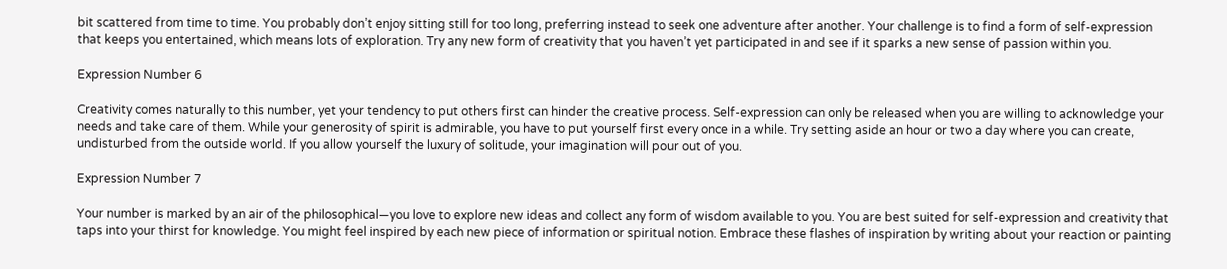bit scattered from time to time. You probably don’t enjoy sitting still for too long, preferring instead to seek one adventure after another. Your challenge is to find a form of self-expression that keeps you entertained, which means lots of exploration. Try any new form of creativity that you haven’t yet participated in and see if it sparks a new sense of passion within you.

Expression Number 6

Creativity comes naturally to this number, yet your tendency to put others first can hinder the creative process. Self-expression can only be released when you are willing to acknowledge your needs and take care of them. While your generosity of spirit is admirable, you have to put yourself first every once in a while. Try setting aside an hour or two a day where you can create, undisturbed from the outside world. If you allow yourself the luxury of solitude, your imagination will pour out of you.

Expression Number 7

Your number is marked by an air of the philosophical—you love to explore new ideas and collect any form of wisdom available to you. You are best suited for self-expression and creativity that taps into your thirst for knowledge. You might feel inspired by each new piece of information or spiritual notion. Embrace these flashes of inspiration by writing about your reaction or painting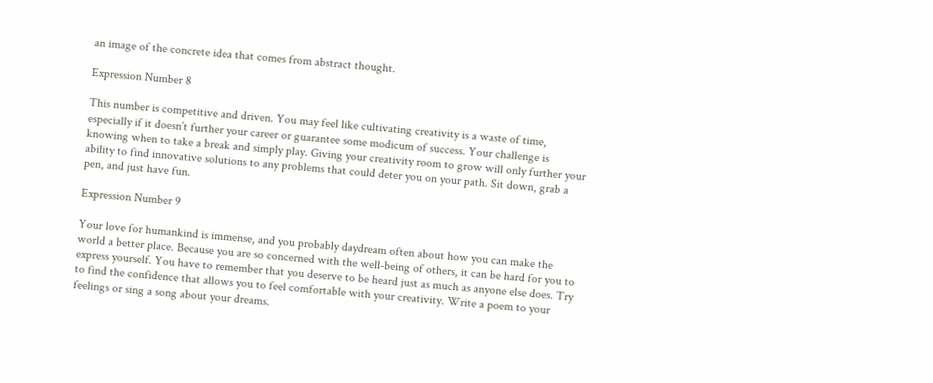an image of the concrete idea that comes from abstract thought.

Expression Number 8

This number is competitive and driven. You may feel like cultivating creativity is a waste of time, especially if it doesn’t further your career or guarantee some modicum of success. Your challenge is knowing when to take a break and simply play. Giving your creativity room to grow will only further your ability to find innovative solutions to any problems that could deter you on your path. Sit down, grab a pen, and just have fun.

Expression Number 9

Your love for humankind is immense, and you probably daydream often about how you can make the world a better place. Because you are so concerned with the well-being of others, it can be hard for you to express yourself. You have to remember that you deserve to be heard just as much as anyone else does. Try to find the confidence that allows you to feel comfortable with your creativity. Write a poem to your feelings or sing a song about your dreams.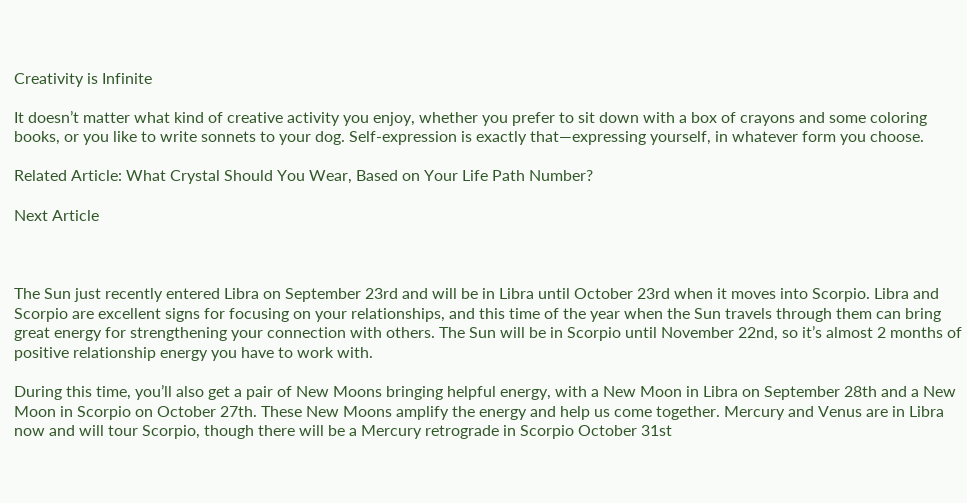Creativity is Infinite

It doesn’t matter what kind of creative activity you enjoy, whether you prefer to sit down with a box of crayons and some coloring books, or you like to write sonnets to your dog. Self-expression is exactly that—expressing yourself, in whatever form you choose.

Related Article: What Crystal Should You Wear, Based on Your Life Path Number?

Next Article



The Sun just recently entered Libra on September 23rd and will be in Libra until October 23rd when it moves into Scorpio. Libra and Scorpio are excellent signs for focusing on your relationships, and this time of the year when the Sun travels through them can bring great energy for strengthening your connection with others. The Sun will be in Scorpio until November 22nd, so it’s almost 2 months of positive relationship energy you have to work with.

During this time, you’ll also get a pair of New Moons bringing helpful energy, with a New Moon in Libra on September 28th and a New Moon in Scorpio on October 27th. These New Moons amplify the energy and help us come together. Mercury and Venus are in Libra now and will tour Scorpio, though there will be a Mercury retrograde in Scorpio October 31st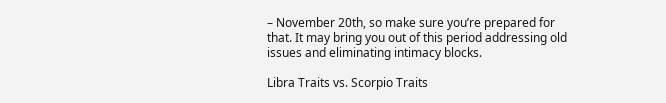– November 20th, so make sure you’re prepared for that. It may bring you out of this period addressing old issues and eliminating intimacy blocks.

Libra Traits vs. Scorpio Traits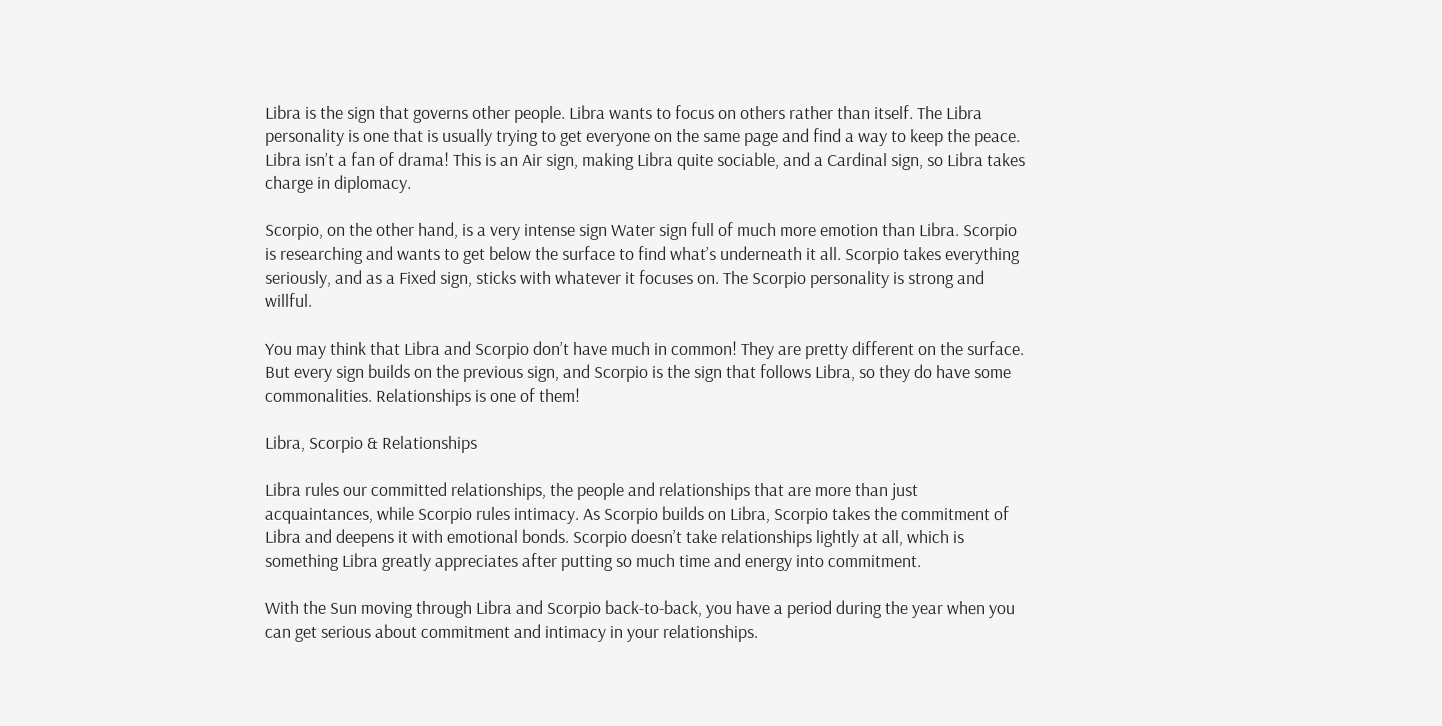Libra is the sign that governs other people. Libra wants to focus on others rather than itself. The Libra personality is one that is usually trying to get everyone on the same page and find a way to keep the peace. Libra isn’t a fan of drama! This is an Air sign, making Libra quite sociable, and a Cardinal sign, so Libra takes charge in diplomacy.

Scorpio, on the other hand, is a very intense sign Water sign full of much more emotion than Libra. Scorpio is researching and wants to get below the surface to find what’s underneath it all. Scorpio takes everything seriously, and as a Fixed sign, sticks with whatever it focuses on. The Scorpio personality is strong and willful.

You may think that Libra and Scorpio don’t have much in common! They are pretty different on the surface. But every sign builds on the previous sign, and Scorpio is the sign that follows Libra, so they do have some commonalities. Relationships is one of them!

Libra, Scorpio & Relationships

Libra rules our committed relationships, the people and relationships that are more than just acquaintances, while Scorpio rules intimacy. As Scorpio builds on Libra, Scorpio takes the commitment of Libra and deepens it with emotional bonds. Scorpio doesn’t take relationships lightly at all, which is something Libra greatly appreciates after putting so much time and energy into commitment.

With the Sun moving through Libra and Scorpio back-to-back, you have a period during the year when you can get serious about commitment and intimacy in your relationships.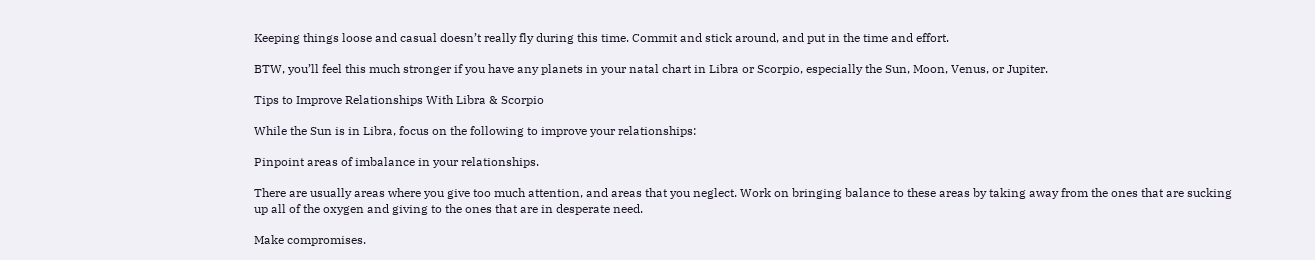Keeping things loose and casual doesn’t really fly during this time. Commit and stick around, and put in the time and effort.

BTW, you’ll feel this much stronger if you have any planets in your natal chart in Libra or Scorpio, especially the Sun, Moon, Venus, or Jupiter.

Tips to Improve Relationships With Libra & Scorpio

While the Sun is in Libra, focus on the following to improve your relationships:

Pinpoint areas of imbalance in your relationships.

There are usually areas where you give too much attention, and areas that you neglect. Work on bringing balance to these areas by taking away from the ones that are sucking up all of the oxygen and giving to the ones that are in desperate need.

Make compromises.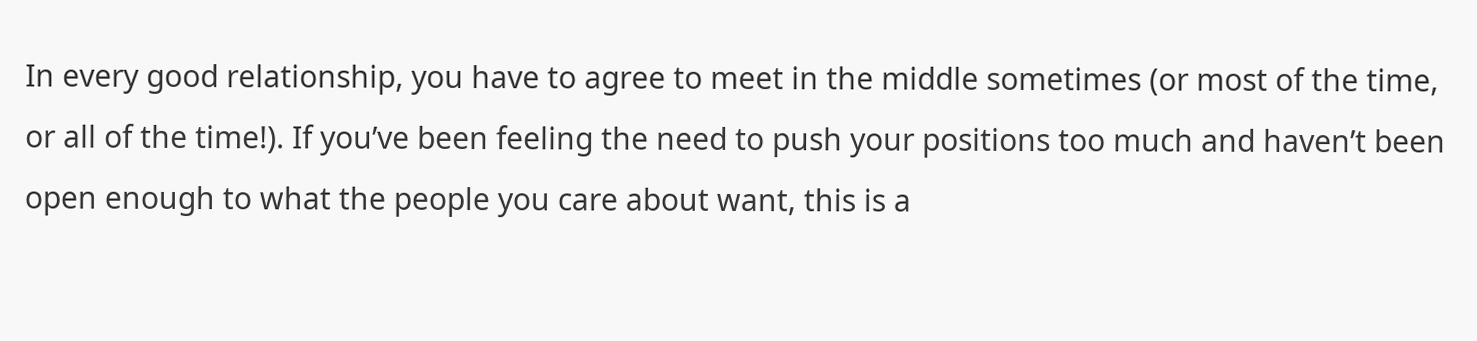In every good relationship, you have to agree to meet in the middle sometimes (or most of the time, or all of the time!). If you’ve been feeling the need to push your positions too much and haven’t been open enough to what the people you care about want, this is a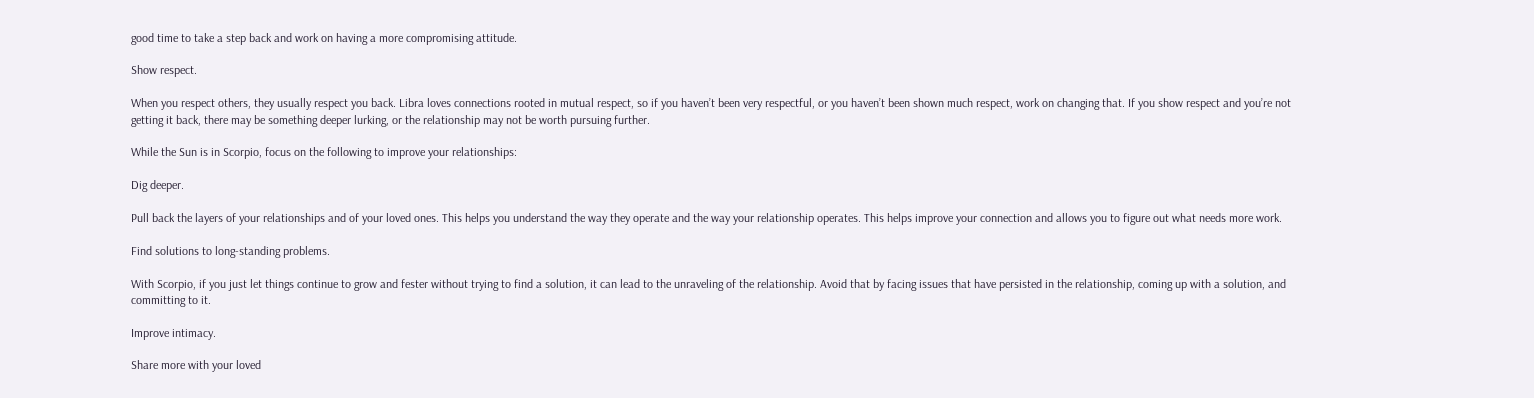good time to take a step back and work on having a more compromising attitude.

Show respect.

When you respect others, they usually respect you back. Libra loves connections rooted in mutual respect, so if you haven’t been very respectful, or you haven’t been shown much respect, work on changing that. If you show respect and you’re not getting it back, there may be something deeper lurking, or the relationship may not be worth pursuing further.

While the Sun is in Scorpio, focus on the following to improve your relationships:

Dig deeper.

Pull back the layers of your relationships and of your loved ones. This helps you understand the way they operate and the way your relationship operates. This helps improve your connection and allows you to figure out what needs more work.

Find solutions to long-standing problems.

With Scorpio, if you just let things continue to grow and fester without trying to find a solution, it can lead to the unraveling of the relationship. Avoid that by facing issues that have persisted in the relationship, coming up with a solution, and committing to it.

Improve intimacy.

Share more with your loved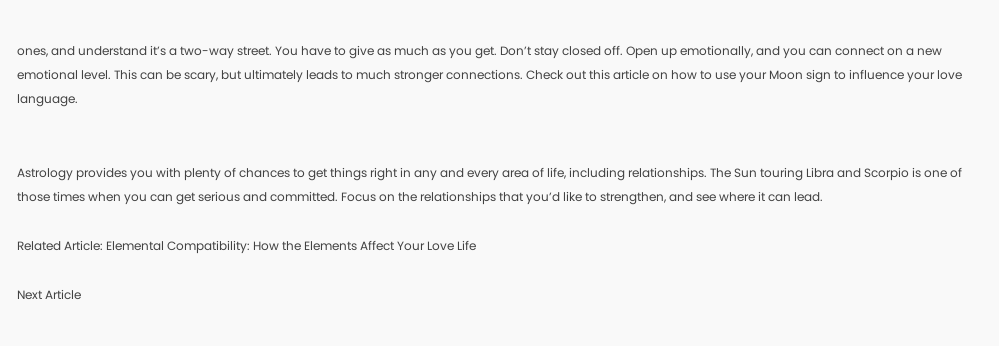ones, and understand it’s a two-way street. You have to give as much as you get. Don’t stay closed off. Open up emotionally, and you can connect on a new emotional level. This can be scary, but ultimately leads to much stronger connections. Check out this article on how to use your Moon sign to influence your love language.


Astrology provides you with plenty of chances to get things right in any and every area of life, including relationships. The Sun touring Libra and Scorpio is one of those times when you can get serious and committed. Focus on the relationships that you’d like to strengthen, and see where it can lead.

Related Article: Elemental Compatibility: How the Elements Affect Your Love Life

Next Article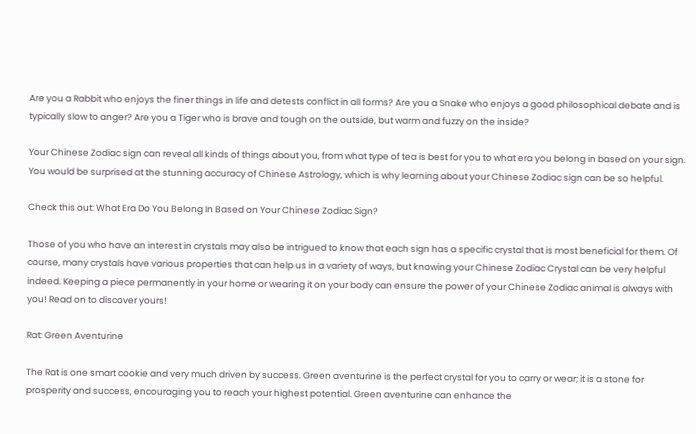Are you a Rabbit who enjoys the finer things in life and detests conflict in all forms? Are you a Snake who enjoys a good philosophical debate and is typically slow to anger? Are you a Tiger who is brave and tough on the outside, but warm and fuzzy on the inside?

Your Chinese Zodiac sign can reveal all kinds of things about you, from what type of tea is best for you to what era you belong in based on your sign. You would be surprised at the stunning accuracy of Chinese Astrology, which is why learning about your Chinese Zodiac sign can be so helpful.

Check this out: What Era Do You Belong In Based on Your Chinese Zodiac Sign?

Those of you who have an interest in crystals may also be intrigued to know that each sign has a specific crystal that is most beneficial for them. Of course, many crystals have various properties that can help us in a variety of ways, but knowing your Chinese Zodiac Crystal can be very helpful indeed. Keeping a piece permanently in your home or wearing it on your body can ensure the power of your Chinese Zodiac animal is always with you! Read on to discover yours!

Rat: Green Aventurine

The Rat is one smart cookie and very much driven by success. Green aventurine is the perfect crystal for you to carry or wear; it is a stone for prosperity and success, encouraging you to reach your highest potential. Green aventurine can enhance the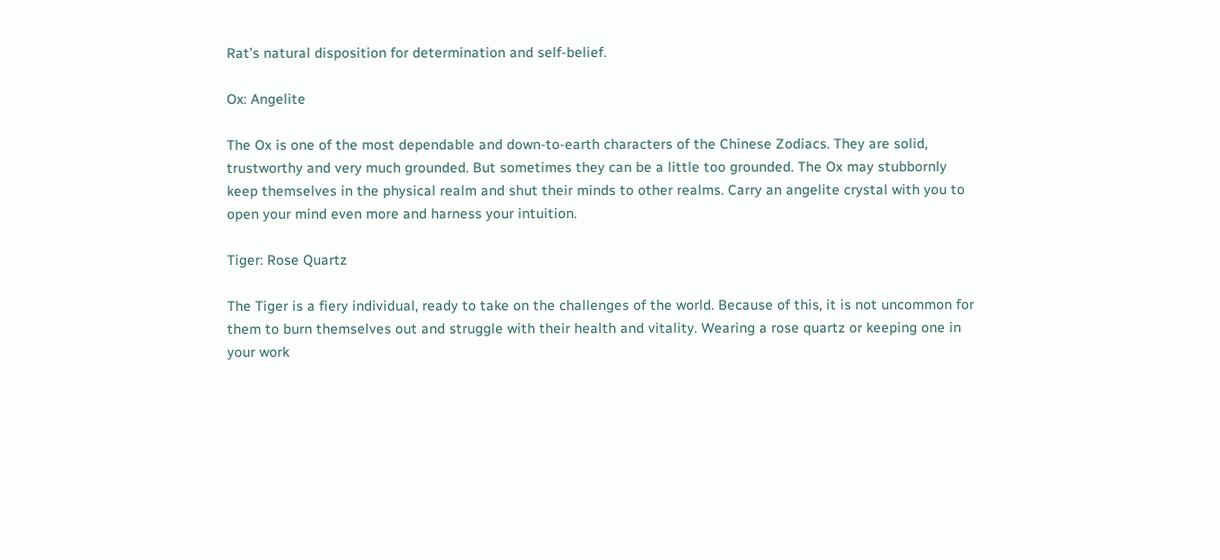Rat’s natural disposition for determination and self-belief.

Ox: Angelite

The Ox is one of the most dependable and down-to-earth characters of the Chinese Zodiacs. They are solid, trustworthy and very much grounded. But sometimes they can be a little too grounded. The Ox may stubbornly keep themselves in the physical realm and shut their minds to other realms. Carry an angelite crystal with you to open your mind even more and harness your intuition.

Tiger: Rose Quartz

The Tiger is a fiery individual, ready to take on the challenges of the world. Because of this, it is not uncommon for them to burn themselves out and struggle with their health and vitality. Wearing a rose quartz or keeping one in your work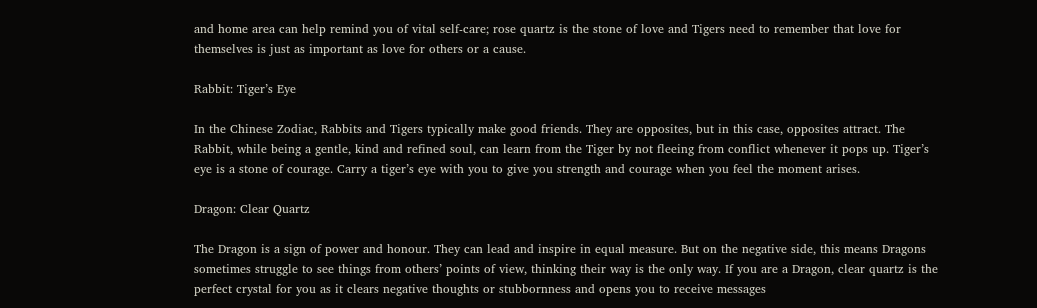and home area can help remind you of vital self-care; rose quartz is the stone of love and Tigers need to remember that love for themselves is just as important as love for others or a cause.

Rabbit: Tiger’s Eye

In the Chinese Zodiac, Rabbits and Tigers typically make good friends. They are opposites, but in this case, opposites attract. The Rabbit, while being a gentle, kind and refined soul, can learn from the Tiger by not fleeing from conflict whenever it pops up. Tiger’s eye is a stone of courage. Carry a tiger’s eye with you to give you strength and courage when you feel the moment arises.

Dragon: Clear Quartz

The Dragon is a sign of power and honour. They can lead and inspire in equal measure. But on the negative side, this means Dragons sometimes struggle to see things from others’ points of view, thinking their way is the only way. If you are a Dragon, clear quartz is the perfect crystal for you as it clears negative thoughts or stubbornness and opens you to receive messages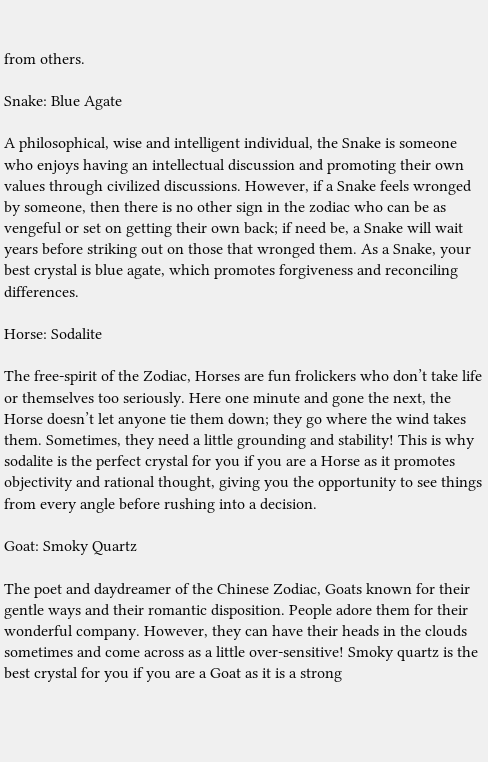from others.

Snake: Blue Agate

A philosophical, wise and intelligent individual, the Snake is someone who enjoys having an intellectual discussion and promoting their own values through civilized discussions. However, if a Snake feels wronged by someone, then there is no other sign in the zodiac who can be as vengeful or set on getting their own back; if need be, a Snake will wait years before striking out on those that wronged them. As a Snake, your best crystal is blue agate, which promotes forgiveness and reconciling differences.

Horse: Sodalite

The free-spirit of the Zodiac, Horses are fun frolickers who don’t take life or themselves too seriously. Here one minute and gone the next, the Horse doesn’t let anyone tie them down; they go where the wind takes them. Sometimes, they need a little grounding and stability! This is why sodalite is the perfect crystal for you if you are a Horse as it promotes objectivity and rational thought, giving you the opportunity to see things from every angle before rushing into a decision.

Goat: Smoky Quartz

The poet and daydreamer of the Chinese Zodiac, Goats known for their gentle ways and their romantic disposition. People adore them for their wonderful company. However, they can have their heads in the clouds sometimes and come across as a little over-sensitive! Smoky quartz is the best crystal for you if you are a Goat as it is a strong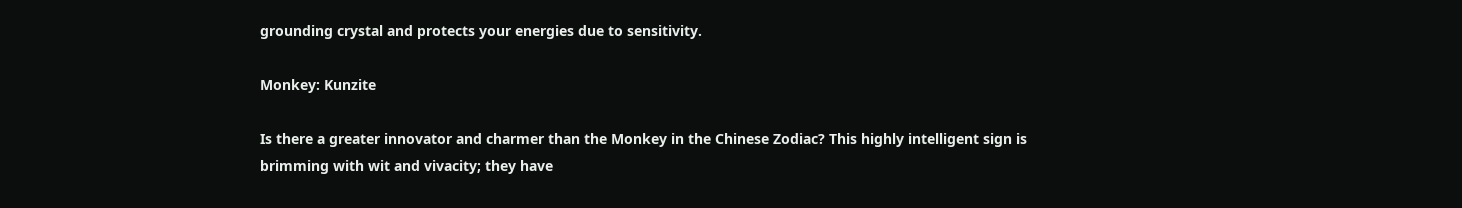grounding crystal and protects your energies due to sensitivity.

Monkey: Kunzite

Is there a greater innovator and charmer than the Monkey in the Chinese Zodiac? This highly intelligent sign is brimming with wit and vivacity; they have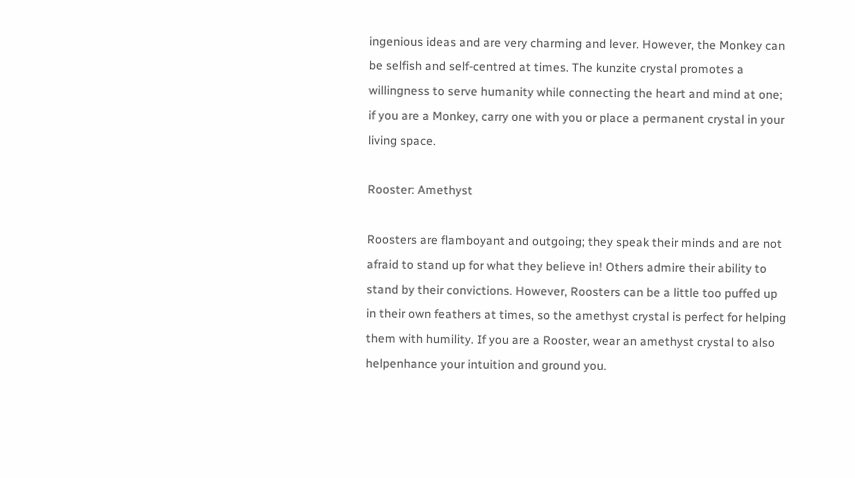ingenious ideas and are very charming and lever. However, the Monkey can be selfish and self-centred at times. The kunzite crystal promotes a willingness to serve humanity while connecting the heart and mind at one; if you are a Monkey, carry one with you or place a permanent crystal in your living space.

Rooster: Amethyst

Roosters are flamboyant and outgoing; they speak their minds and are not afraid to stand up for what they believe in! Others admire their ability to stand by their convictions. However, Roosters can be a little too puffed up in their own feathers at times, so the amethyst crystal is perfect for helping them with humility. If you are a Rooster, wear an amethyst crystal to also helpenhance your intuition and ground you.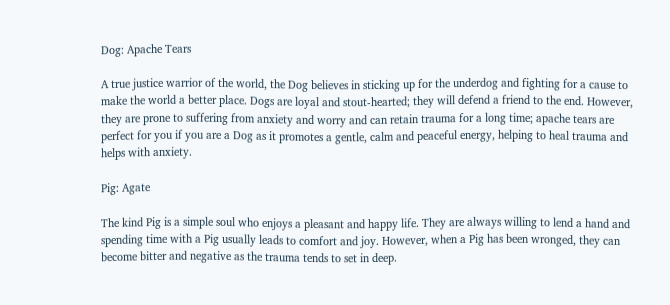Dog: Apache Tears

A true justice warrior of the world, the Dog believes in sticking up for the underdog and fighting for a cause to make the world a better place. Dogs are loyal and stout-hearted; they will defend a friend to the end. However, they are prone to suffering from anxiety and worry and can retain trauma for a long time; apache tears are perfect for you if you are a Dog as it promotes a gentle, calm and peaceful energy, helping to heal trauma and helps with anxiety.

Pig: Agate

The kind Pig is a simple soul who enjoys a pleasant and happy life. They are always willing to lend a hand and spending time with a Pig usually leads to comfort and joy. However, when a Pig has been wronged, they can become bitter and negative as the trauma tends to set in deep.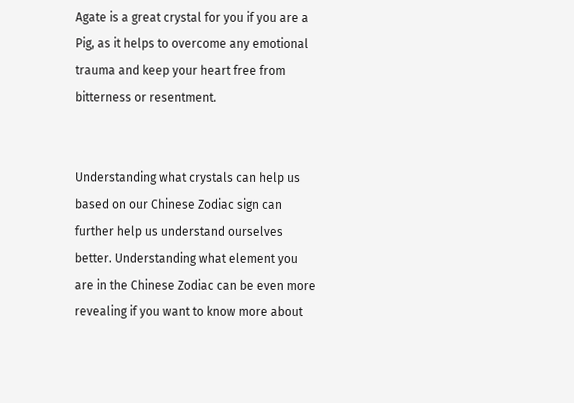Agate is a great crystal for you if you are a Pig, as it helps to overcome any emotional trauma and keep your heart free from bitterness or resentment.


Understanding what crystals can help us based on our Chinese Zodiac sign can further help us understand ourselves better. Understanding what element you are in the Chinese Zodiac can be even more revealing if you want to know more about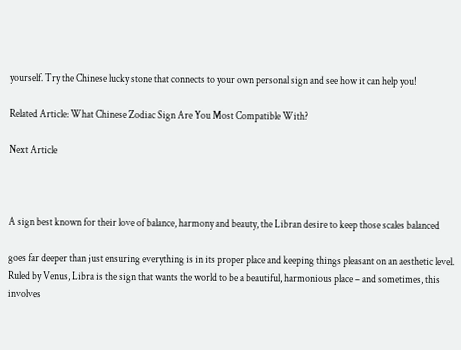yourself. Try the Chinese lucky stone that connects to your own personal sign and see how it can help you!

Related Article: What Chinese Zodiac Sign Are You Most Compatible With?

Next Article



A sign best known for their love of balance, harmony and beauty, the Libran desire to keep those scales balanced

goes far deeper than just ensuring everything is in its proper place and keeping things pleasant on an aesthetic level. Ruled by Venus, Libra is the sign that wants the world to be a beautiful, harmonious place – and sometimes, this involves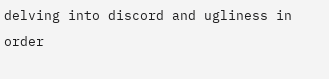delving into discord and ugliness in order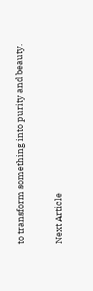to transform something into purity and beauty.

Next Article